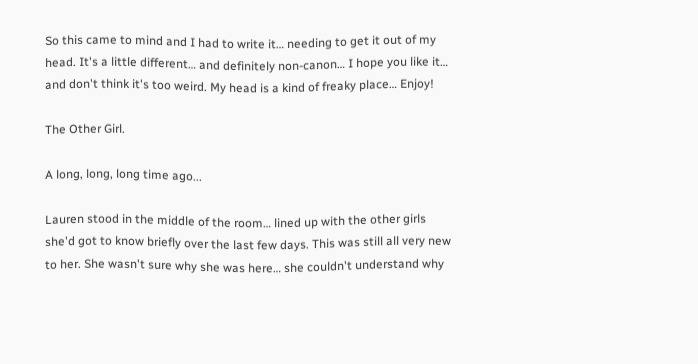So this came to mind and I had to write it… needing to get it out of my head. It's a little different… and definitely non-canon… I hope you like it… and don't think it's too weird. My head is a kind of freaky place… Enjoy!

The Other Girl.

A long, long, long time ago...

Lauren stood in the middle of the room… lined up with the other girls she'd got to know briefly over the last few days. This was still all very new to her. She wasn't sure why she was here… she couldn't understand why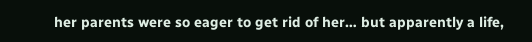her parents were so eager to get rid of her… but apparently a life,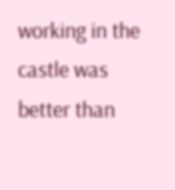working in the castle was better than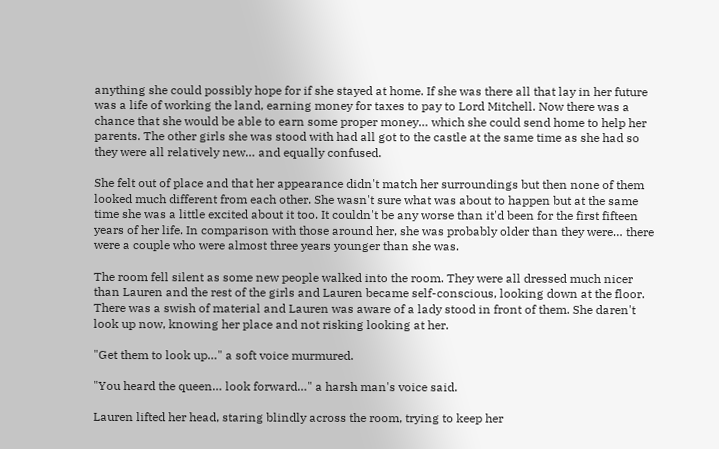anything she could possibly hope for if she stayed at home. If she was there all that lay in her future was a life of working the land, earning money for taxes to pay to Lord Mitchell. Now there was a chance that she would be able to earn some proper money… which she could send home to help her parents. The other girls she was stood with had all got to the castle at the same time as she had so they were all relatively new… and equally confused.

She felt out of place and that her appearance didn't match her surroundings but then none of them looked much different from each other. She wasn't sure what was about to happen but at the same time she was a little excited about it too. It couldn't be any worse than it'd been for the first fifteen years of her life. In comparison with those around her, she was probably older than they were… there were a couple who were almost three years younger than she was.

The room fell silent as some new people walked into the room. They were all dressed much nicer than Lauren and the rest of the girls and Lauren became self-conscious, looking down at the floor. There was a swish of material and Lauren was aware of a lady stood in front of them. She daren't look up now, knowing her place and not risking looking at her.

"Get them to look up…" a soft voice murmured.

"You heard the queen… look forward…" a harsh man's voice said.

Lauren lifted her head, staring blindly across the room, trying to keep her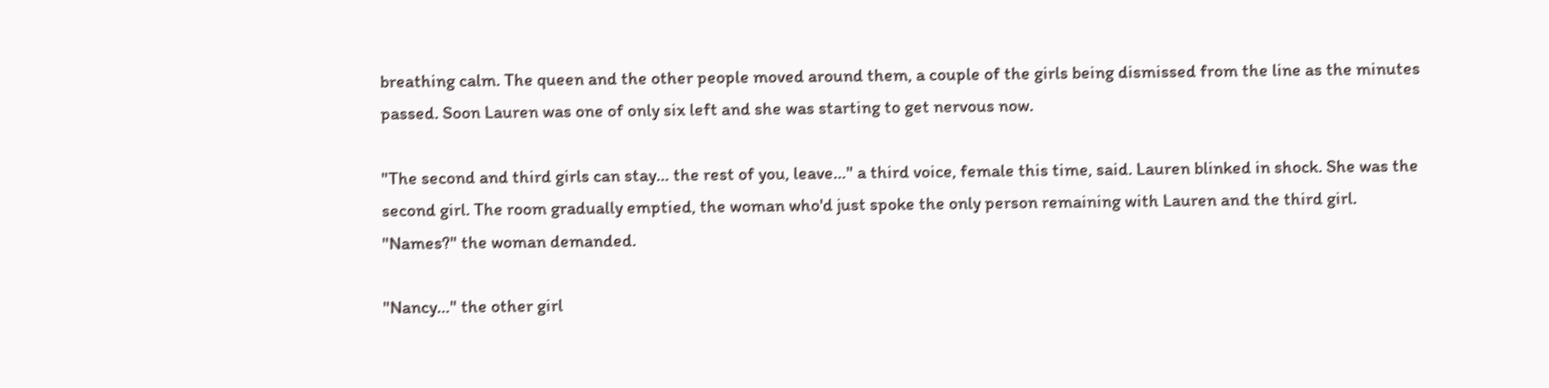breathing calm. The queen and the other people moved around them, a couple of the girls being dismissed from the line as the minutes passed. Soon Lauren was one of only six left and she was starting to get nervous now.

"The second and third girls can stay… the rest of you, leave…" a third voice, female this time, said. Lauren blinked in shock. She was the second girl. The room gradually emptied, the woman who'd just spoke the only person remaining with Lauren and the third girl. "Names?" the woman demanded.

"Nancy…" the other girl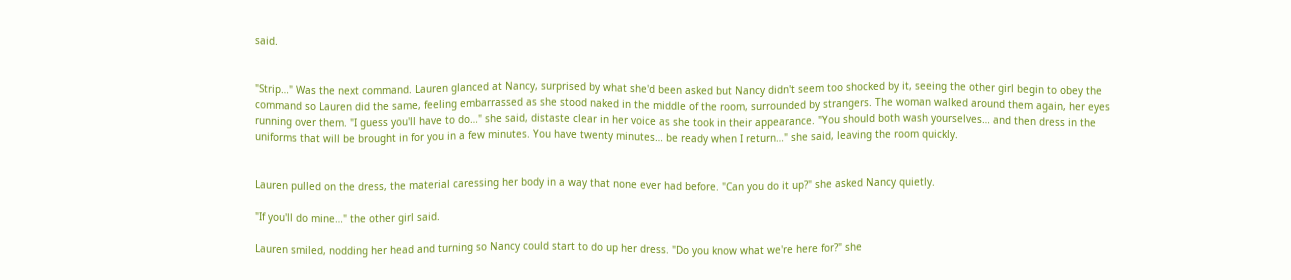said.


"Strip…" Was the next command. Lauren glanced at Nancy, surprised by what she'd been asked but Nancy didn't seem too shocked by it, seeing the other girl begin to obey the command so Lauren did the same, feeling embarrassed as she stood naked in the middle of the room, surrounded by strangers. The woman walked around them again, her eyes running over them. "I guess you'll have to do…" she said, distaste clear in her voice as she took in their appearance. "You should both wash yourselves… and then dress in the uniforms that will be brought in for you in a few minutes. You have twenty minutes… be ready when I return…" she said, leaving the room quickly.


Lauren pulled on the dress, the material caressing her body in a way that none ever had before. "Can you do it up?" she asked Nancy quietly.

"If you'll do mine…" the other girl said.

Lauren smiled, nodding her head and turning so Nancy could start to do up her dress. "Do you know what we're here for?" she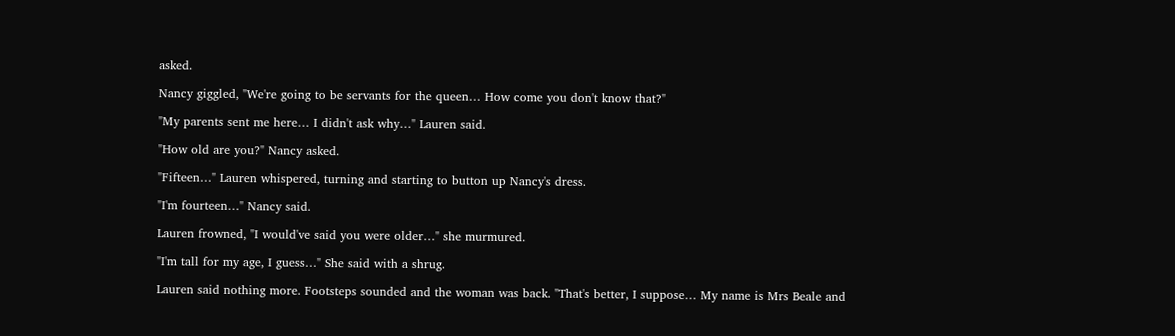asked.

Nancy giggled, "We're going to be servants for the queen… How come you don't know that?"

"My parents sent me here… I didn't ask why…" Lauren said.

"How old are you?" Nancy asked.

"Fifteen…" Lauren whispered, turning and starting to button up Nancy's dress.

"I'm fourteen…" Nancy said.

Lauren frowned, "I would've said you were older…" she murmured.

"I'm tall for my age, I guess…" She said with a shrug.

Lauren said nothing more. Footsteps sounded and the woman was back. "That's better, I suppose… My name is Mrs Beale and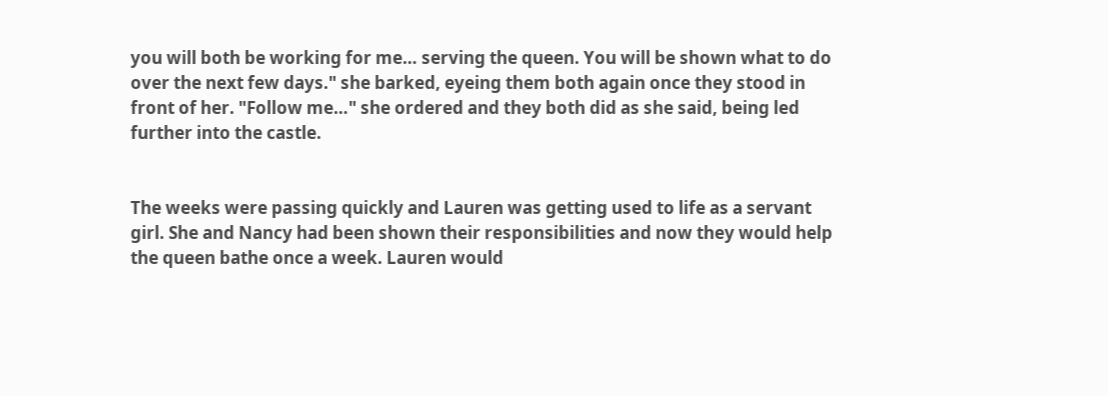you will both be working for me… serving the queen. You will be shown what to do over the next few days." she barked, eyeing them both again once they stood in front of her. "Follow me…" she ordered and they both did as she said, being led further into the castle.


The weeks were passing quickly and Lauren was getting used to life as a servant girl. She and Nancy had been shown their responsibilities and now they would help the queen bathe once a week. Lauren would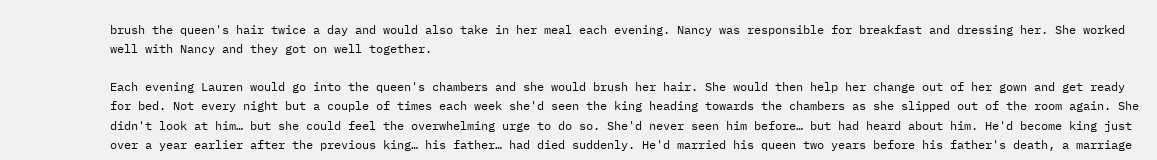brush the queen's hair twice a day and would also take in her meal each evening. Nancy was responsible for breakfast and dressing her. She worked well with Nancy and they got on well together.

Each evening Lauren would go into the queen's chambers and she would brush her hair. She would then help her change out of her gown and get ready for bed. Not every night but a couple of times each week she'd seen the king heading towards the chambers as she slipped out of the room again. She didn't look at him… but she could feel the overwhelming urge to do so. She'd never seen him before… but had heard about him. He'd become king just over a year earlier after the previous king… his father… had died suddenly. He'd married his queen two years before his father's death, a marriage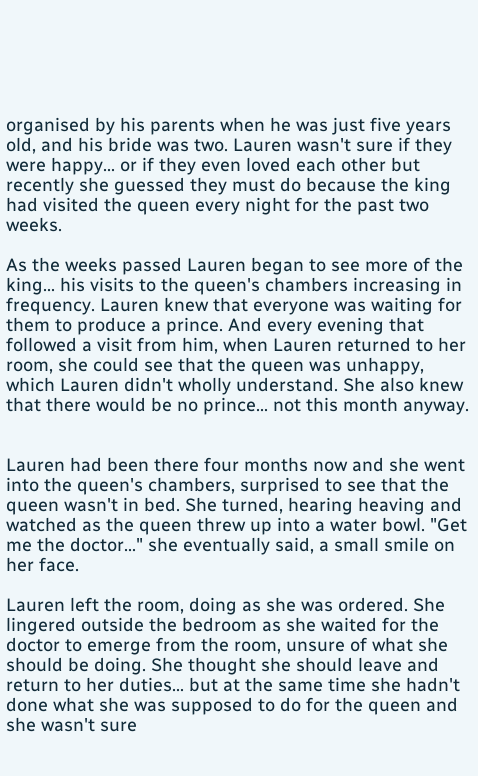organised by his parents when he was just five years old, and his bride was two. Lauren wasn't sure if they were happy… or if they even loved each other but recently she guessed they must do because the king had visited the queen every night for the past two weeks.

As the weeks passed Lauren began to see more of the king… his visits to the queen's chambers increasing in frequency. Lauren knew that everyone was waiting for them to produce a prince. And every evening that followed a visit from him, when Lauren returned to her room, she could see that the queen was unhappy, which Lauren didn't wholly understand. She also knew that there would be no prince… not this month anyway.


Lauren had been there four months now and she went into the queen's chambers, surprised to see that the queen wasn't in bed. She turned, hearing heaving and watched as the queen threw up into a water bowl. "Get me the doctor…" she eventually said, a small smile on her face.

Lauren left the room, doing as she was ordered. She lingered outside the bedroom as she waited for the doctor to emerge from the room, unsure of what she should be doing. She thought she should leave and return to her duties… but at the same time she hadn't done what she was supposed to do for the queen and she wasn't sure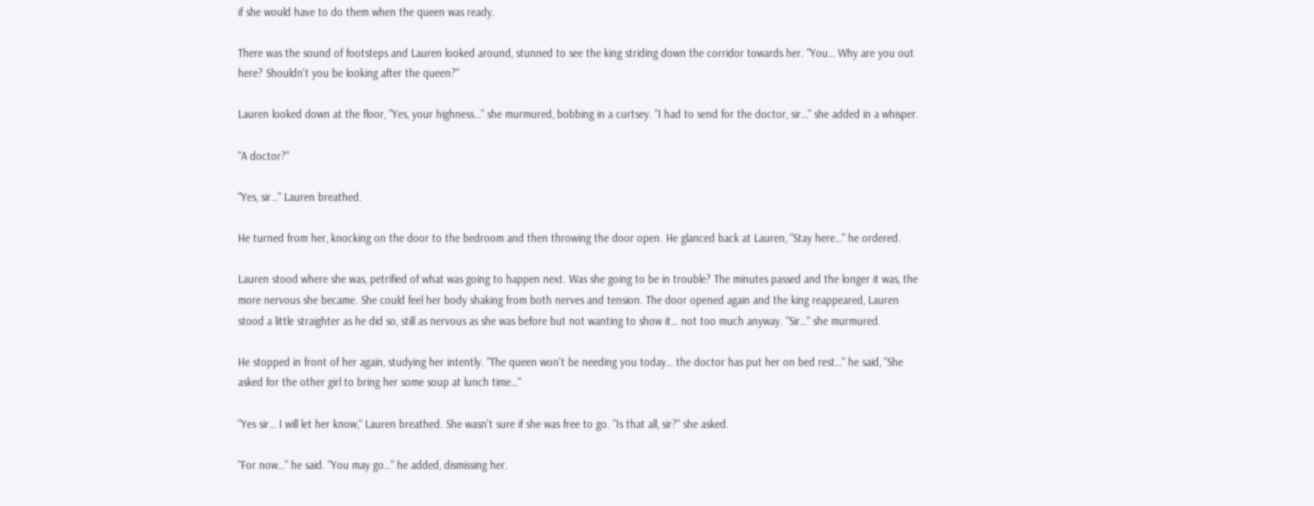if she would have to do them when the queen was ready.

There was the sound of footsteps and Lauren looked around, stunned to see the king striding down the corridor towards her. "You… Why are you out here? Shouldn't you be looking after the queen?"

Lauren looked down at the floor, "Yes, your highness…" she murmured, bobbing in a curtsey. "I had to send for the doctor, sir…" she added in a whisper.

"A doctor?"

"Yes, sir…" Lauren breathed.

He turned from her, knocking on the door to the bedroom and then throwing the door open. He glanced back at Lauren, "Stay here…" he ordered.

Lauren stood where she was, petrified of what was going to happen next. Was she going to be in trouble? The minutes passed and the longer it was, the more nervous she became. She could feel her body shaking from both nerves and tension. The door opened again and the king reappeared, Lauren stood a little straighter as he did so, still as nervous as she was before but not wanting to show it… not too much anyway. "Sir…" she murmured.

He stopped in front of her again, studying her intently. "The queen won't be needing you today… the doctor has put her on bed rest…" he said, "She asked for the other girl to bring her some soup at lunch time…"

"Yes sir… I will let her know," Lauren breathed. She wasn't sure if she was free to go. "Is that all, sir?" she asked.

"For now…" he said. "You may go…" he added, dismissing her.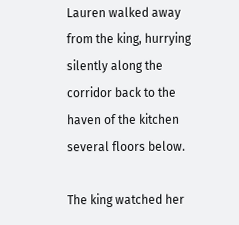Lauren walked away from the king, hurrying silently along the corridor back to the haven of the kitchen several floors below.

The king watched her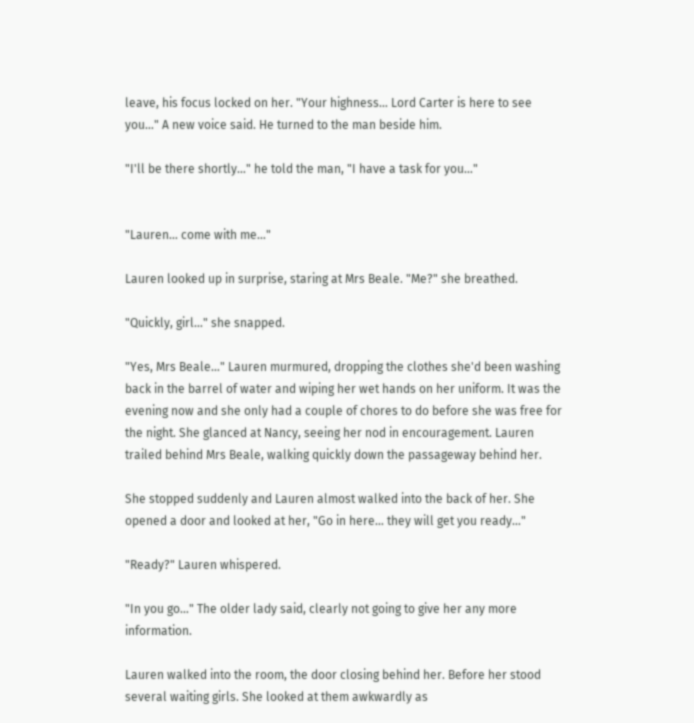leave, his focus locked on her. "Your highness… Lord Carter is here to see you…" A new voice said. He turned to the man beside him.

"I'll be there shortly…" he told the man, "I have a task for you…"


"Lauren… come with me…"

Lauren looked up in surprise, staring at Mrs Beale. "Me?" she breathed.

"Quickly, girl…" she snapped.

"Yes, Mrs Beale…" Lauren murmured, dropping the clothes she'd been washing back in the barrel of water and wiping her wet hands on her uniform. It was the evening now and she only had a couple of chores to do before she was free for the night. She glanced at Nancy, seeing her nod in encouragement. Lauren trailed behind Mrs Beale, walking quickly down the passageway behind her.

She stopped suddenly and Lauren almost walked into the back of her. She opened a door and looked at her, "Go in here… they will get you ready…"

"Ready?" Lauren whispered.

"In you go…" The older lady said, clearly not going to give her any more information.

Lauren walked into the room, the door closing behind her. Before her stood several waiting girls. She looked at them awkwardly as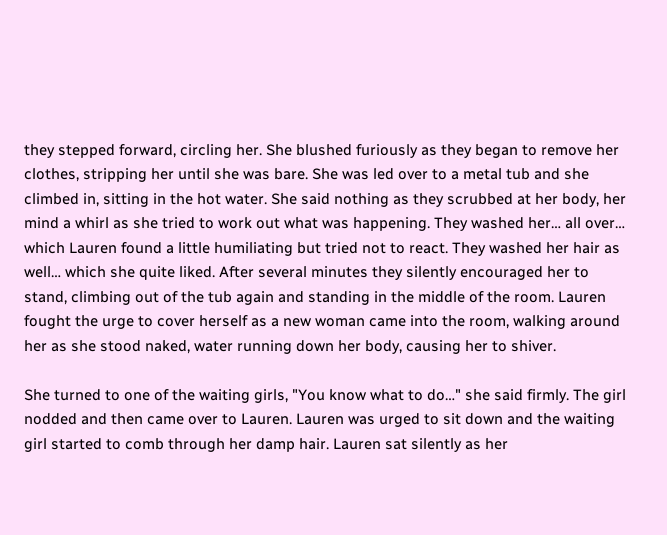they stepped forward, circling her. She blushed furiously as they began to remove her clothes, stripping her until she was bare. She was led over to a metal tub and she climbed in, sitting in the hot water. She said nothing as they scrubbed at her body, her mind a whirl as she tried to work out what was happening. They washed her… all over… which Lauren found a little humiliating but tried not to react. They washed her hair as well… which she quite liked. After several minutes they silently encouraged her to stand, climbing out of the tub again and standing in the middle of the room. Lauren fought the urge to cover herself as a new woman came into the room, walking around her as she stood naked, water running down her body, causing her to shiver.

She turned to one of the waiting girls, "You know what to do…" she said firmly. The girl nodded and then came over to Lauren. Lauren was urged to sit down and the waiting girl started to comb through her damp hair. Lauren sat silently as her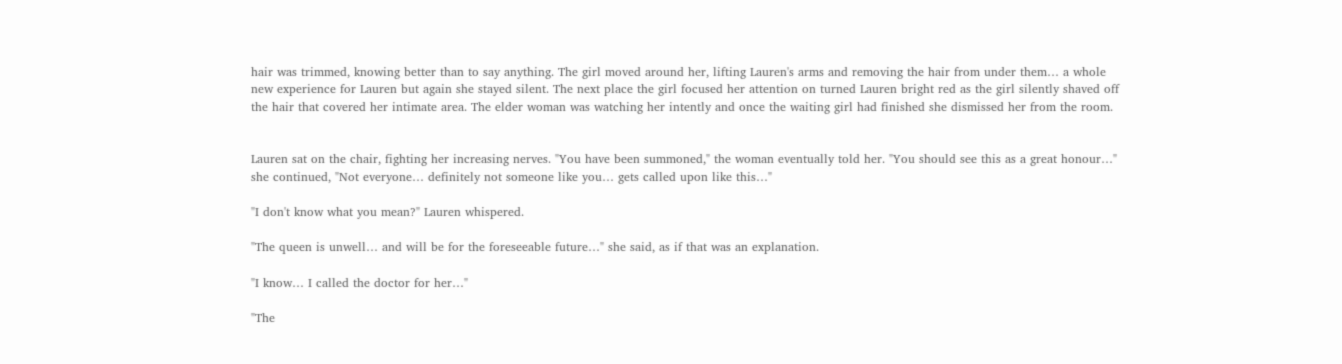hair was trimmed, knowing better than to say anything. The girl moved around her, lifting Lauren's arms and removing the hair from under them… a whole new experience for Lauren but again she stayed silent. The next place the girl focused her attention on turned Lauren bright red as the girl silently shaved off the hair that covered her intimate area. The elder woman was watching her intently and once the waiting girl had finished she dismissed her from the room.


Lauren sat on the chair, fighting her increasing nerves. "You have been summoned," the woman eventually told her. "You should see this as a great honour…" she continued, "Not everyone… definitely not someone like you… gets called upon like this…"

"I don't know what you mean?" Lauren whispered.

"The queen is unwell… and will be for the foreseeable future…" she said, as if that was an explanation.

"I know… I called the doctor for her…"

"The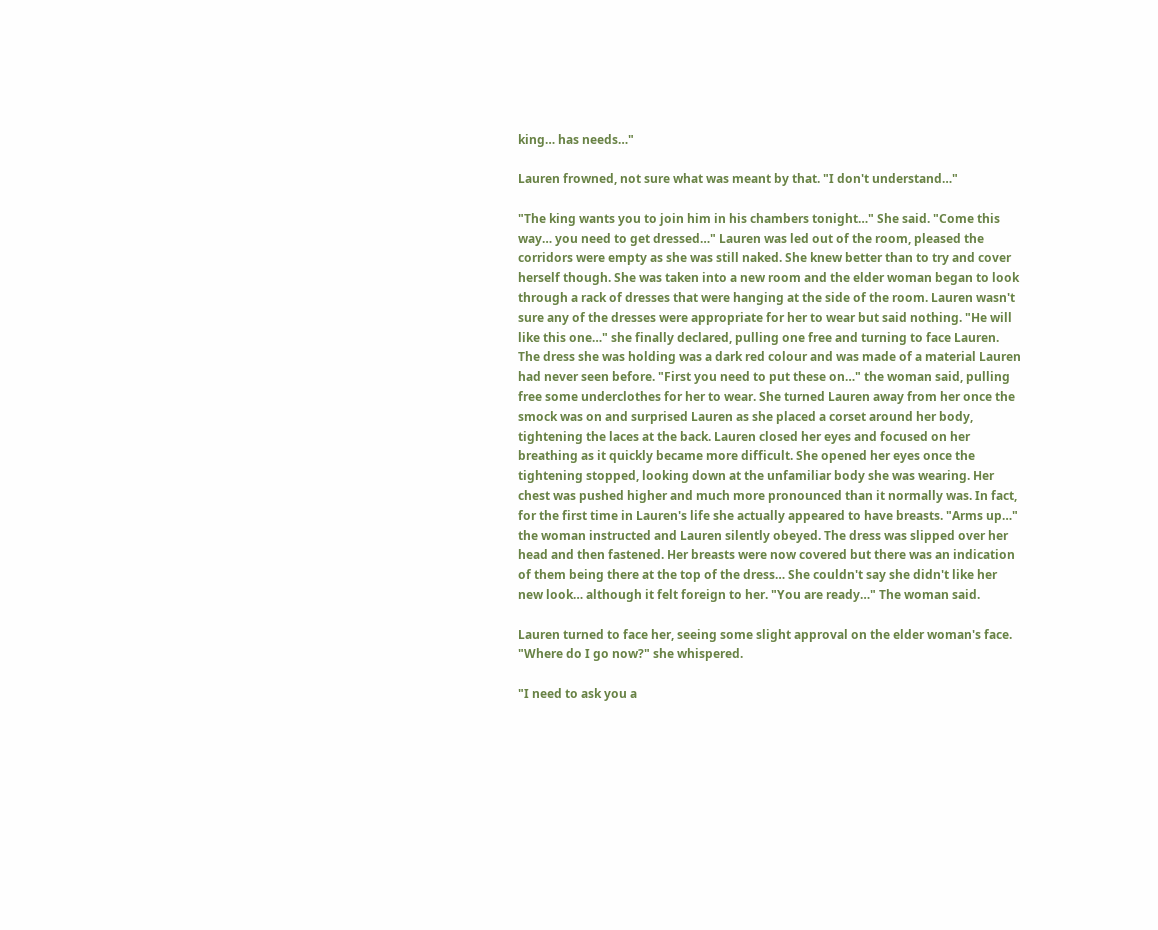king… has needs…"

Lauren frowned, not sure what was meant by that. "I don't understand…"

"The king wants you to join him in his chambers tonight…" She said. "Come this way… you need to get dressed…" Lauren was led out of the room, pleased the corridors were empty as she was still naked. She knew better than to try and cover herself though. She was taken into a new room and the elder woman began to look through a rack of dresses that were hanging at the side of the room. Lauren wasn't sure any of the dresses were appropriate for her to wear but said nothing. "He will like this one…" she finally declared, pulling one free and turning to face Lauren. The dress she was holding was a dark red colour and was made of a material Lauren had never seen before. "First you need to put these on…" the woman said, pulling free some underclothes for her to wear. She turned Lauren away from her once the smock was on and surprised Lauren as she placed a corset around her body, tightening the laces at the back. Lauren closed her eyes and focused on her breathing as it quickly became more difficult. She opened her eyes once the tightening stopped, looking down at the unfamiliar body she was wearing. Her chest was pushed higher and much more pronounced than it normally was. In fact, for the first time in Lauren's life she actually appeared to have breasts. "Arms up…" the woman instructed and Lauren silently obeyed. The dress was slipped over her head and then fastened. Her breasts were now covered but there was an indication of them being there at the top of the dress… She couldn't say she didn't like her new look… although it felt foreign to her. "You are ready…" The woman said.

Lauren turned to face her, seeing some slight approval on the elder woman's face. "Where do I go now?" she whispered.

"I need to ask you a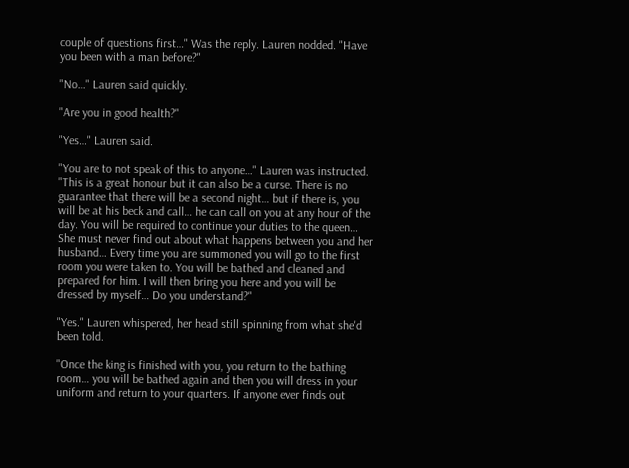couple of questions first…" Was the reply. Lauren nodded. "Have you been with a man before?"

"No…" Lauren said quickly.

"Are you in good health?"

"Yes…" Lauren said.

"You are to not speak of this to anyone…" Lauren was instructed. "This is a great honour but it can also be a curse. There is no guarantee that there will be a second night… but if there is, you will be at his beck and call… he can call on you at any hour of the day. You will be required to continue your duties to the queen… She must never find out about what happens between you and her husband… Every time you are summoned you will go to the first room you were taken to. You will be bathed and cleaned and prepared for him. I will then bring you here and you will be dressed by myself… Do you understand?"

"Yes." Lauren whispered, her head still spinning from what she'd been told.

"Once the king is finished with you, you return to the bathing room… you will be bathed again and then you will dress in your uniform and return to your quarters. If anyone ever finds out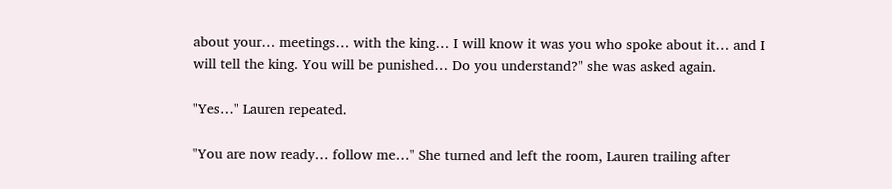about your… meetings… with the king… I will know it was you who spoke about it… and I will tell the king. You will be punished… Do you understand?" she was asked again.

"Yes…" Lauren repeated.

"You are now ready… follow me…" She turned and left the room, Lauren trailing after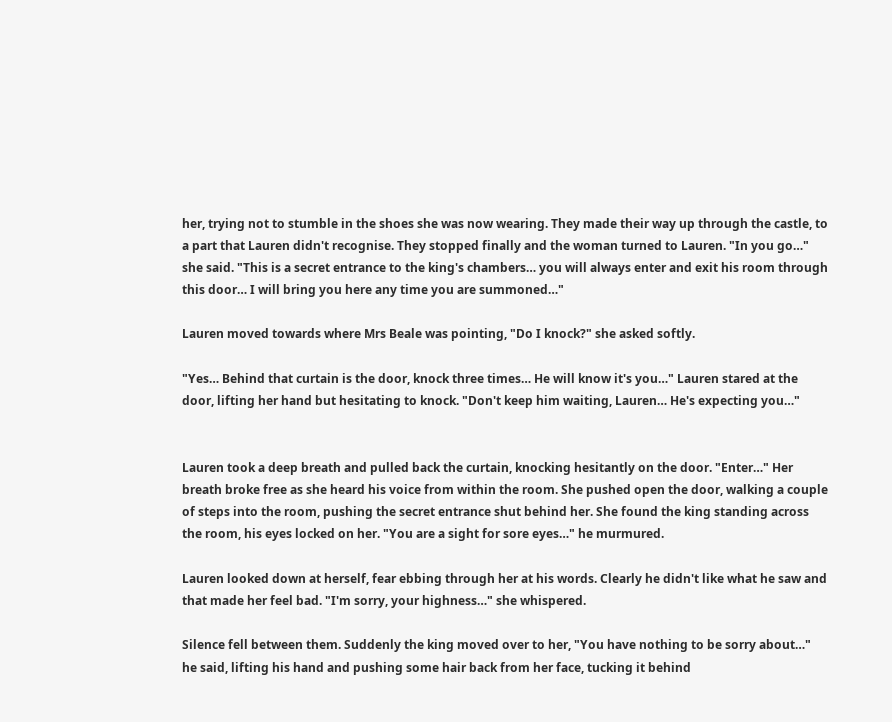her, trying not to stumble in the shoes she was now wearing. They made their way up through the castle, to a part that Lauren didn't recognise. They stopped finally and the woman turned to Lauren. "In you go…" she said. "This is a secret entrance to the king's chambers… you will always enter and exit his room through this door… I will bring you here any time you are summoned…"

Lauren moved towards where Mrs Beale was pointing, "Do I knock?" she asked softly.

"Yes… Behind that curtain is the door, knock three times… He will know it's you…" Lauren stared at the door, lifting her hand but hesitating to knock. "Don't keep him waiting, Lauren… He's expecting you…"


Lauren took a deep breath and pulled back the curtain, knocking hesitantly on the door. "Enter…" Her breath broke free as she heard his voice from within the room. She pushed open the door, walking a couple of steps into the room, pushing the secret entrance shut behind her. She found the king standing across the room, his eyes locked on her. "You are a sight for sore eyes…" he murmured.

Lauren looked down at herself, fear ebbing through her at his words. Clearly he didn't like what he saw and that made her feel bad. "I'm sorry, your highness…" she whispered.

Silence fell between them. Suddenly the king moved over to her, "You have nothing to be sorry about…" he said, lifting his hand and pushing some hair back from her face, tucking it behind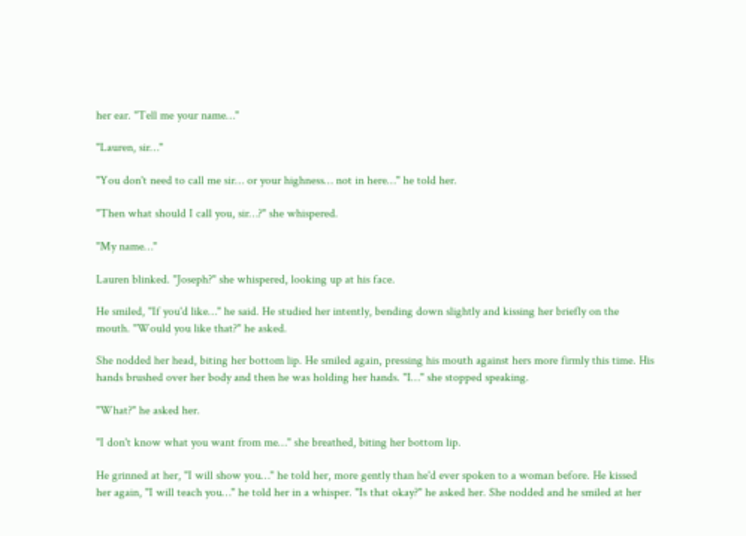her ear. "Tell me your name…"

"Lauren, sir…"

"You don't need to call me sir… or your highness… not in here…" he told her.

"Then what should I call you, sir…?" she whispered.

"My name…"

Lauren blinked. "Joseph?" she whispered, looking up at his face.

He smiled, "If you'd like…" he said. He studied her intently, bending down slightly and kissing her briefly on the mouth. "Would you like that?" he asked.

She nodded her head, biting her bottom lip. He smiled again, pressing his mouth against hers more firmly this time. His hands brushed over her body and then he was holding her hands. "I…" she stopped speaking.

"What?" he asked her.

"I don't know what you want from me…" she breathed, biting her bottom lip.

He grinned at her, "I will show you…" he told her, more gently than he'd ever spoken to a woman before. He kissed her again, "I will teach you…" he told her in a whisper. "Is that okay?" he asked her. She nodded and he smiled at her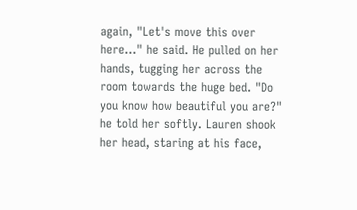again, "Let's move this over here…" he said. He pulled on her hands, tugging her across the room towards the huge bed. "Do you know how beautiful you are?" he told her softly. Lauren shook her head, staring at his face,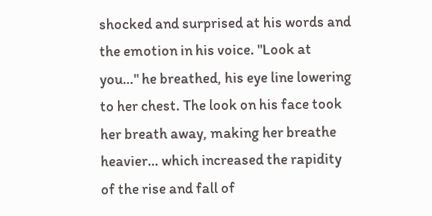shocked and surprised at his words and the emotion in his voice. "Look at you…" he breathed, his eye line lowering to her chest. The look on his face took her breath away, making her breathe heavier… which increased the rapidity of the rise and fall of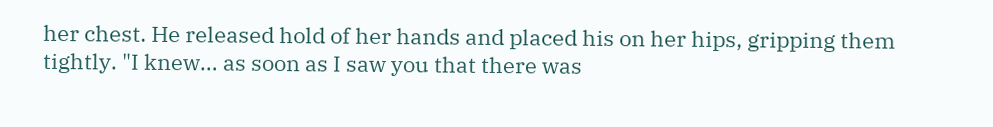her chest. He released hold of her hands and placed his on her hips, gripping them tightly. "I knew… as soon as I saw you that there was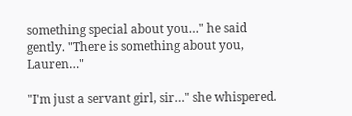something special about you…" he said gently. "There is something about you, Lauren…"

"I'm just a servant girl, sir…" she whispered.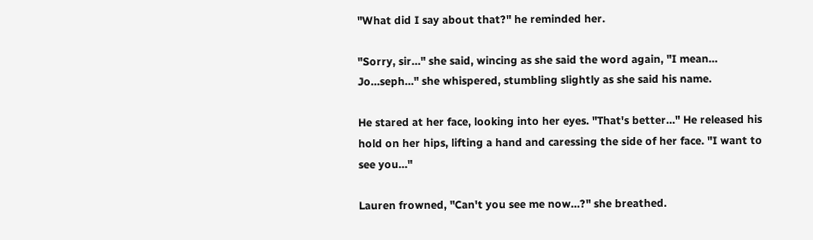"What did I say about that?" he reminded her.

"Sorry, sir…" she said, wincing as she said the word again, "I mean… Jo…seph…" she whispered, stumbling slightly as she said his name.

He stared at her face, looking into her eyes. "That's better…" He released his hold on her hips, lifting a hand and caressing the side of her face. "I want to see you…"

Lauren frowned, "Can't you see me now…?" she breathed.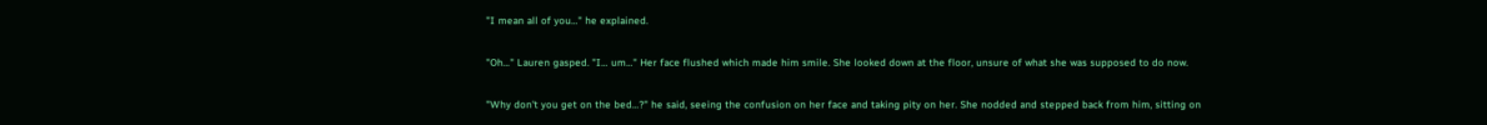"I mean all of you…" he explained.

"Oh…" Lauren gasped. "I… um…" Her face flushed which made him smile. She looked down at the floor, unsure of what she was supposed to do now.

"Why don't you get on the bed…?" he said, seeing the confusion on her face and taking pity on her. She nodded and stepped back from him, sitting on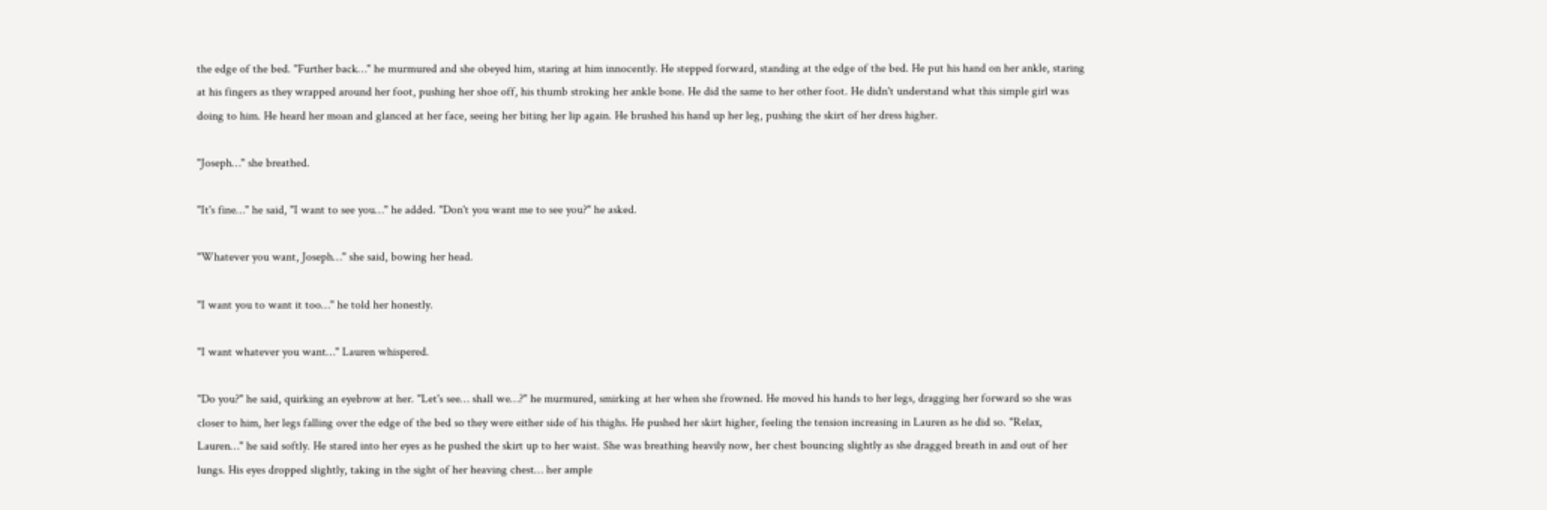the edge of the bed. "Further back…" he murmured and she obeyed him, staring at him innocently. He stepped forward, standing at the edge of the bed. He put his hand on her ankle, staring at his fingers as they wrapped around her foot, pushing her shoe off, his thumb stroking her ankle bone. He did the same to her other foot. He didn't understand what this simple girl was doing to him. He heard her moan and glanced at her face, seeing her biting her lip again. He brushed his hand up her leg, pushing the skirt of her dress higher.

"Joseph…" she breathed.

"It's fine…" he said, "I want to see you…" he added. "Don't you want me to see you?" he asked.

"Whatever you want, Joseph…" she said, bowing her head.

"I want you to want it too…" he told her honestly.

"I want whatever you want…" Lauren whispered.

"Do you?" he said, quirking an eyebrow at her. "Let's see… shall we…?" he murmured, smirking at her when she frowned. He moved his hands to her legs, dragging her forward so she was closer to him, her legs falling over the edge of the bed so they were either side of his thighs. He pushed her skirt higher, feeling the tension increasing in Lauren as he did so. "Relax, Lauren…" he said softly. He stared into her eyes as he pushed the skirt up to her waist. She was breathing heavily now, her chest bouncing slightly as she dragged breath in and out of her lungs. His eyes dropped slightly, taking in the sight of her heaving chest… her ample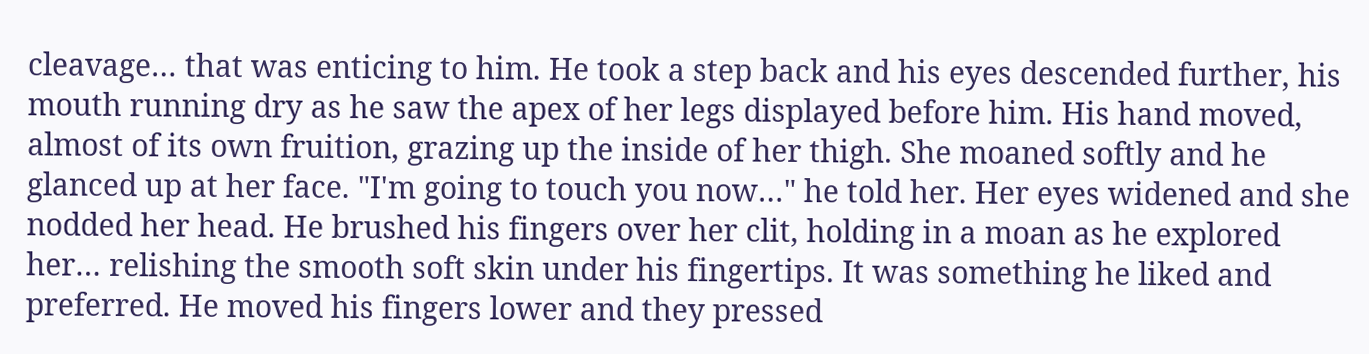cleavage… that was enticing to him. He took a step back and his eyes descended further, his mouth running dry as he saw the apex of her legs displayed before him. His hand moved, almost of its own fruition, grazing up the inside of her thigh. She moaned softly and he glanced up at her face. "I'm going to touch you now…" he told her. Her eyes widened and she nodded her head. He brushed his fingers over her clit, holding in a moan as he explored her… relishing the smooth soft skin under his fingertips. It was something he liked and preferred. He moved his fingers lower and they pressed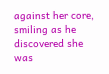against her core, smiling as he discovered she was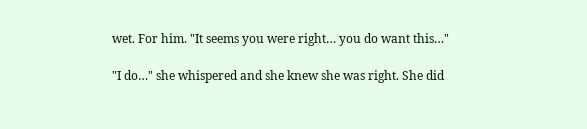wet. For him. "It seems you were right… you do want this…"

"I do…" she whispered and she knew she was right. She did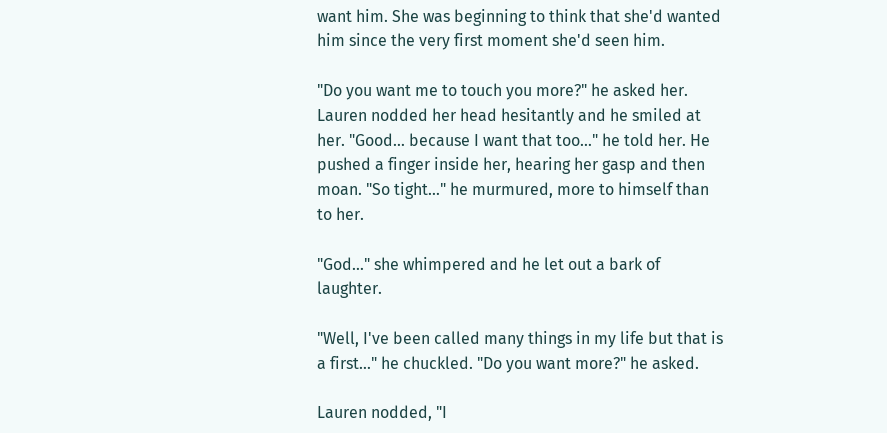want him. She was beginning to think that she'd wanted him since the very first moment she'd seen him.

"Do you want me to touch you more?" he asked her. Lauren nodded her head hesitantly and he smiled at her. "Good… because I want that too…" he told her. He pushed a finger inside her, hearing her gasp and then moan. "So tight…" he murmured, more to himself than to her.

"God…" she whimpered and he let out a bark of laughter.

"Well, I've been called many things in my life but that is a first…" he chuckled. "Do you want more?" he asked.

Lauren nodded, "I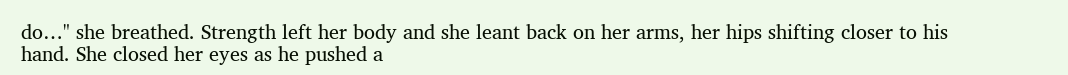do…" she breathed. Strength left her body and she leant back on her arms, her hips shifting closer to his hand. She closed her eyes as he pushed a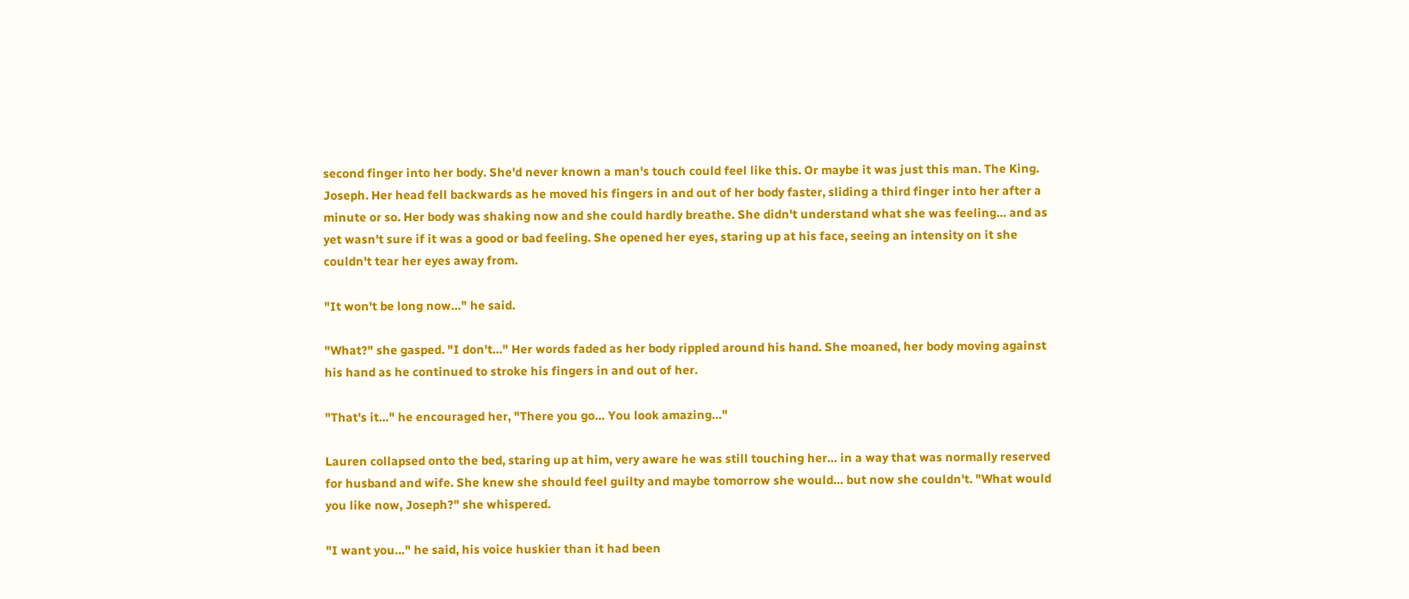second finger into her body. She'd never known a man's touch could feel like this. Or maybe it was just this man. The King. Joseph. Her head fell backwards as he moved his fingers in and out of her body faster, sliding a third finger into her after a minute or so. Her body was shaking now and she could hardly breathe. She didn't understand what she was feeling… and as yet wasn't sure if it was a good or bad feeling. She opened her eyes, staring up at his face, seeing an intensity on it she couldn't tear her eyes away from.

"It won't be long now…" he said.

"What?" she gasped. "I don't…" Her words faded as her body rippled around his hand. She moaned, her body moving against his hand as he continued to stroke his fingers in and out of her.

"That's it…" he encouraged her, "There you go… You look amazing…"

Lauren collapsed onto the bed, staring up at him, very aware he was still touching her… in a way that was normally reserved for husband and wife. She knew she should feel guilty and maybe tomorrow she would… but now she couldn't. "What would you like now, Joseph?" she whispered.

"I want you…" he said, his voice huskier than it had been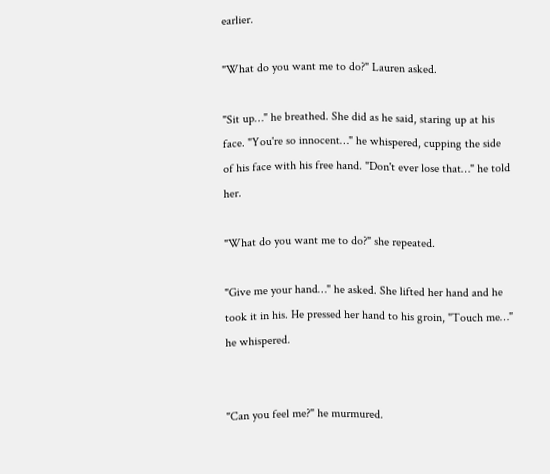earlier.

"What do you want me to do?" Lauren asked.

"Sit up…" he breathed. She did as he said, staring up at his face. "You're so innocent…" he whispered, cupping the side of his face with his free hand. "Don't ever lose that…" he told her.

"What do you want me to do?" she repeated.

"Give me your hand…" he asked. She lifted her hand and he took it in his. He pressed her hand to his groin, "Touch me…" he whispered.


"Can you feel me?" he murmured.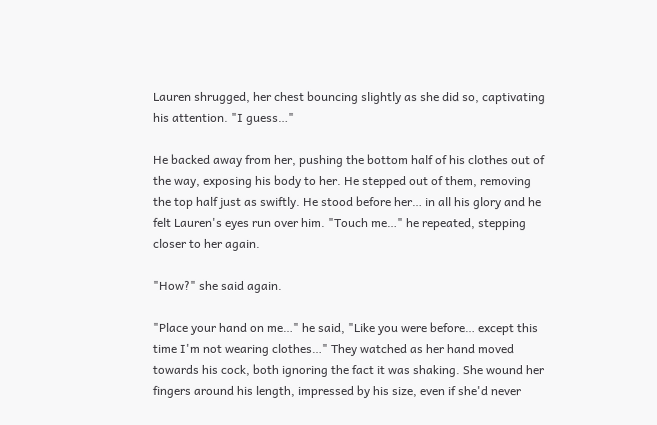Lauren shrugged, her chest bouncing slightly as she did so, captivating his attention. "I guess…"

He backed away from her, pushing the bottom half of his clothes out of the way, exposing his body to her. He stepped out of them, removing the top half just as swiftly. He stood before her… in all his glory and he felt Lauren's eyes run over him. "Touch me…" he repeated, stepping closer to her again.

"How?" she said again.

"Place your hand on me…" he said, "Like you were before… except this time I'm not wearing clothes…" They watched as her hand moved towards his cock, both ignoring the fact it was shaking. She wound her fingers around his length, impressed by his size, even if she'd never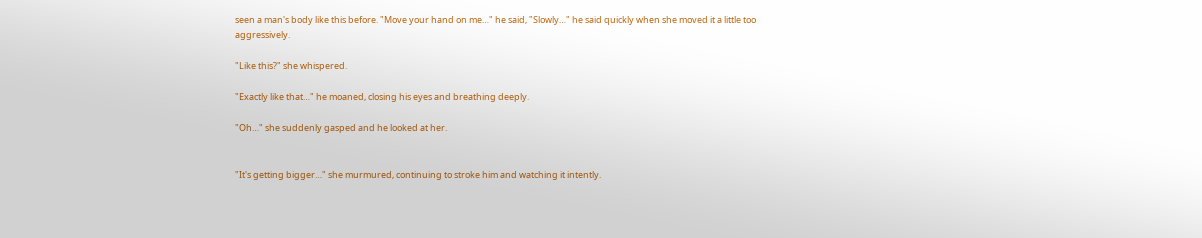seen a man's body like this before. "Move your hand on me…" he said, "Slowly…" he said quickly when she moved it a little too aggressively.

"Like this?" she whispered.

"Exactly like that…" he moaned, closing his eyes and breathing deeply.

"Oh…" she suddenly gasped and he looked at her.


"It's getting bigger…" she murmured, continuing to stroke him and watching it intently.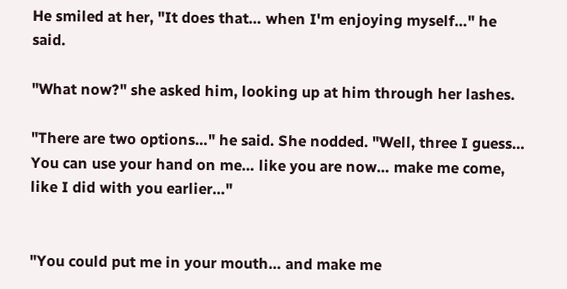He smiled at her, "It does that… when I'm enjoying myself…" he said.

"What now?" she asked him, looking up at him through her lashes.

"There are two options…" he said. She nodded. "Well, three I guess… You can use your hand on me… like you are now… make me come, like I did with you earlier…"


"You could put me in your mouth… and make me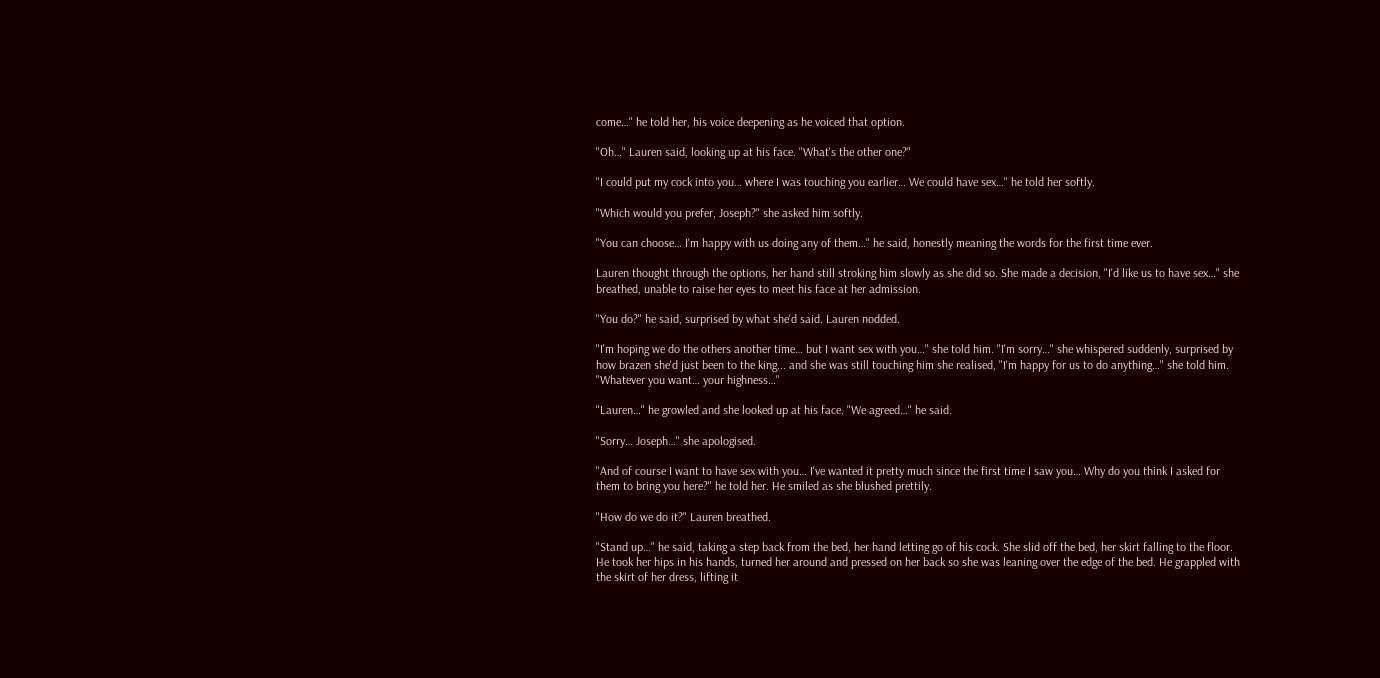come…" he told her, his voice deepening as he voiced that option.

"Oh…" Lauren said, looking up at his face. "What's the other one?"

"I could put my cock into you… where I was touching you earlier… We could have sex…" he told her softly.

"Which would you prefer, Joseph?" she asked him softly.

"You can choose… I'm happy with us doing any of them…" he said, honestly meaning the words for the first time ever.

Lauren thought through the options, her hand still stroking him slowly as she did so. She made a decision, "I'd like us to have sex…" she breathed, unable to raise her eyes to meet his face at her admission.

"You do?" he said, surprised by what she'd said. Lauren nodded.

"I'm hoping we do the others another time… but I want sex with you…" she told him. "I'm sorry…" she whispered suddenly, surprised by how brazen she'd just been to the king... and she was still touching him she realised, "I'm happy for us to do anything…" she told him. "Whatever you want… your highness…"

"Lauren…" he growled and she looked up at his face. "We agreed…" he said.

"Sorry… Joseph…" she apologised.

"And of course I want to have sex with you… I've wanted it pretty much since the first time I saw you… Why do you think I asked for them to bring you here?" he told her. He smiled as she blushed prettily.

"How do we do it?" Lauren breathed.

"Stand up…" he said, taking a step back from the bed, her hand letting go of his cock. She slid off the bed, her skirt falling to the floor. He took her hips in his hands, turned her around and pressed on her back so she was leaning over the edge of the bed. He grappled with the skirt of her dress, lifting it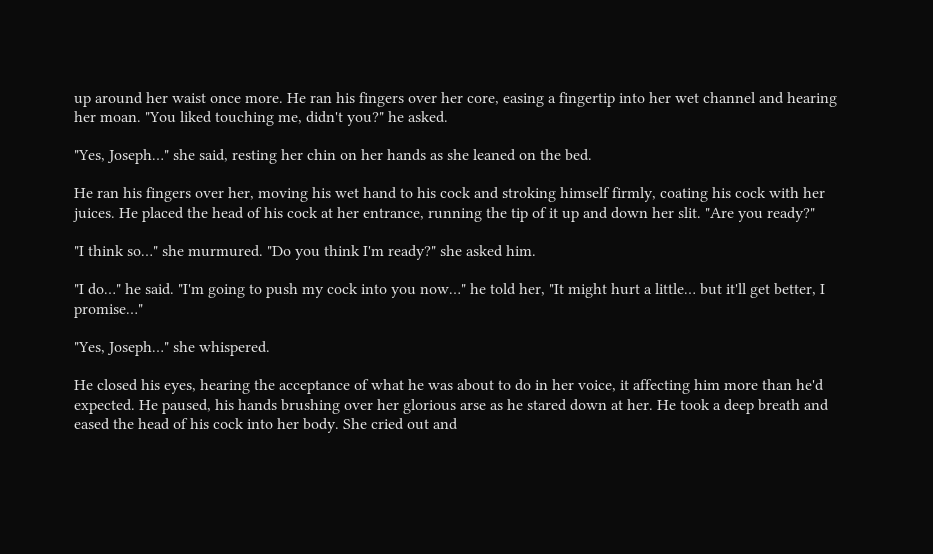up around her waist once more. He ran his fingers over her core, easing a fingertip into her wet channel and hearing her moan. "You liked touching me, didn't you?" he asked.

"Yes, Joseph…" she said, resting her chin on her hands as she leaned on the bed.

He ran his fingers over her, moving his wet hand to his cock and stroking himself firmly, coating his cock with her juices. He placed the head of his cock at her entrance, running the tip of it up and down her slit. "Are you ready?"

"I think so…" she murmured. "Do you think I'm ready?" she asked him.

"I do…" he said. "I'm going to push my cock into you now…" he told her, "It might hurt a little… but it'll get better, I promise…"

"Yes, Joseph…" she whispered.

He closed his eyes, hearing the acceptance of what he was about to do in her voice, it affecting him more than he'd expected. He paused, his hands brushing over her glorious arse as he stared down at her. He took a deep breath and eased the head of his cock into her body. She cried out and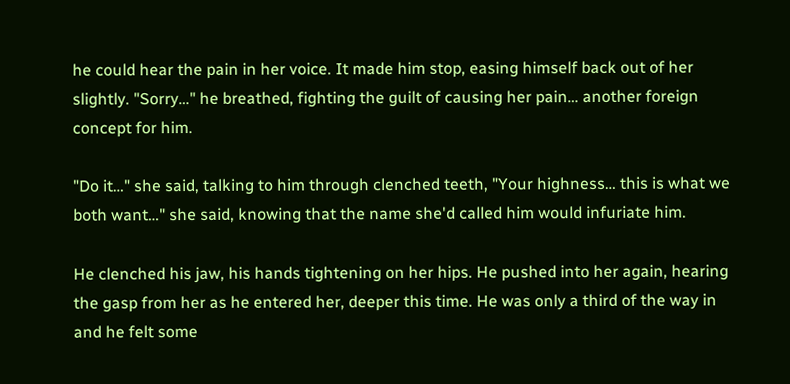he could hear the pain in her voice. It made him stop, easing himself back out of her slightly. "Sorry…" he breathed, fighting the guilt of causing her pain… another foreign concept for him.

"Do it…" she said, talking to him through clenched teeth, "Your highness… this is what we both want…" she said, knowing that the name she'd called him would infuriate him.

He clenched his jaw, his hands tightening on her hips. He pushed into her again, hearing the gasp from her as he entered her, deeper this time. He was only a third of the way in and he felt some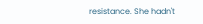resistance. She hadn't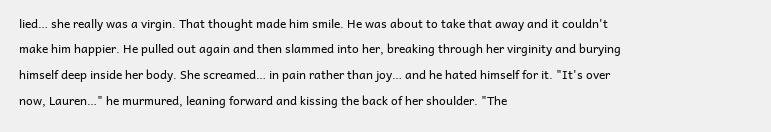lied… she really was a virgin. That thought made him smile. He was about to take that away and it couldn't make him happier. He pulled out again and then slammed into her, breaking through her virginity and burying himself deep inside her body. She screamed… in pain rather than joy… and he hated himself for it. "It's over now, Lauren…" he murmured, leaning forward and kissing the back of her shoulder. "The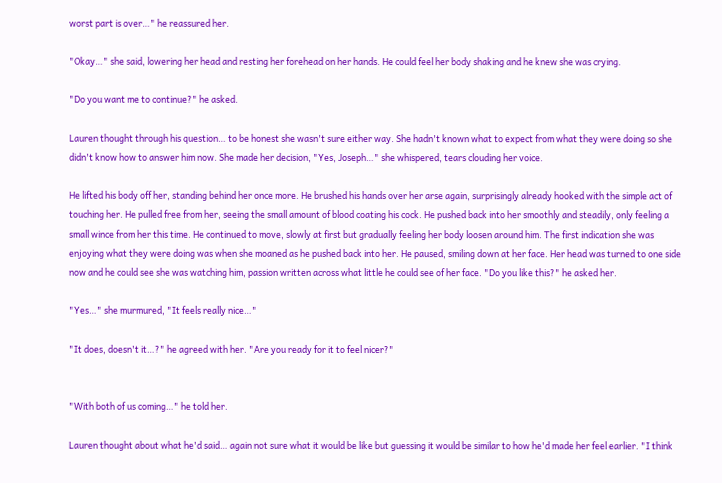worst part is over…" he reassured her.

"Okay…" she said, lowering her head and resting her forehead on her hands. He could feel her body shaking and he knew she was crying.

"Do you want me to continue?" he asked.

Lauren thought through his question… to be honest she wasn't sure either way. She hadn't known what to expect from what they were doing so she didn't know how to answer him now. She made her decision, "Yes, Joseph…" she whispered, tears clouding her voice.

He lifted his body off her, standing behind her once more. He brushed his hands over her arse again, surprisingly already hooked with the simple act of touching her. He pulled free from her, seeing the small amount of blood coating his cock. He pushed back into her smoothly and steadily, only feeling a small wince from her this time. He continued to move, slowly at first but gradually feeling her body loosen around him. The first indication she was enjoying what they were doing was when she moaned as he pushed back into her. He paused, smiling down at her face. Her head was turned to one side now and he could see she was watching him, passion written across what little he could see of her face. "Do you like this?" he asked her.

"Yes…" she murmured, "It feels really nice…"

"It does, doesn't it…?" he agreed with her. "Are you ready for it to feel nicer?"


"With both of us coming…" he told her.

Lauren thought about what he'd said… again not sure what it would be like but guessing it would be similar to how he'd made her feel earlier. "I think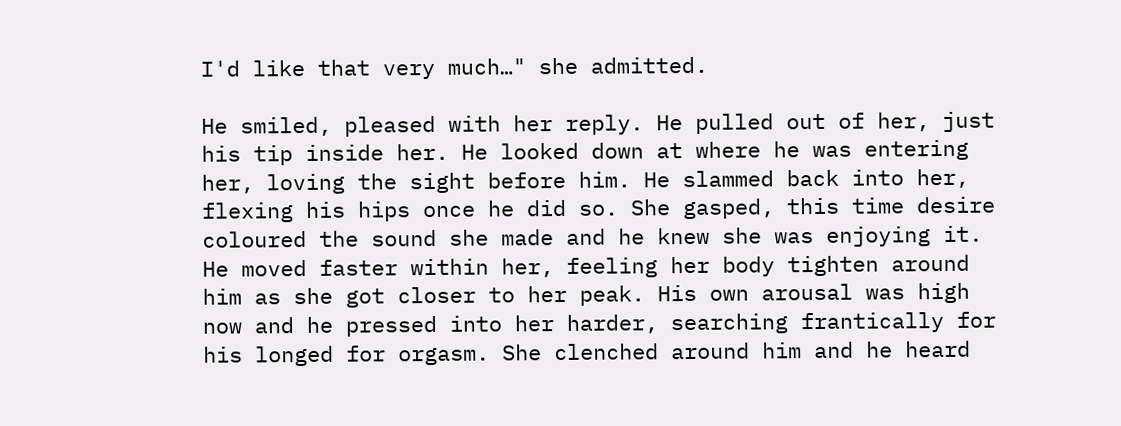I'd like that very much…" she admitted.

He smiled, pleased with her reply. He pulled out of her, just his tip inside her. He looked down at where he was entering her, loving the sight before him. He slammed back into her, flexing his hips once he did so. She gasped, this time desire coloured the sound she made and he knew she was enjoying it. He moved faster within her, feeling her body tighten around him as she got closer to her peak. His own arousal was high now and he pressed into her harder, searching frantically for his longed for orgasm. She clenched around him and he heard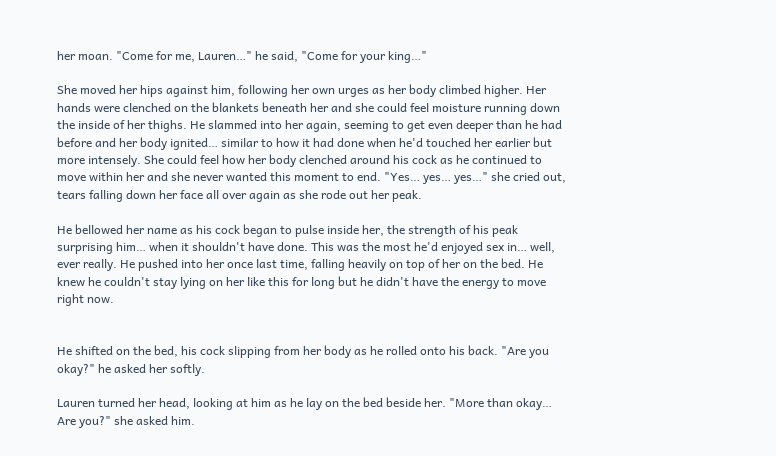her moan. "Come for me, Lauren…" he said, "Come for your king…"

She moved her hips against him, following her own urges as her body climbed higher. Her hands were clenched on the blankets beneath her and she could feel moisture running down the inside of her thighs. He slammed into her again, seeming to get even deeper than he had before and her body ignited… similar to how it had done when he'd touched her earlier but more intensely. She could feel how her body clenched around his cock as he continued to move within her and she never wanted this moment to end. "Yes… yes… yes…" she cried out, tears falling down her face all over again as she rode out her peak.

He bellowed her name as his cock began to pulse inside her, the strength of his peak surprising him… when it shouldn't have done. This was the most he'd enjoyed sex in… well, ever really. He pushed into her once last time, falling heavily on top of her on the bed. He knew he couldn't stay lying on her like this for long but he didn't have the energy to move right now.


He shifted on the bed, his cock slipping from her body as he rolled onto his back. "Are you okay?" he asked her softly.

Lauren turned her head, looking at him as he lay on the bed beside her. "More than okay… Are you?" she asked him.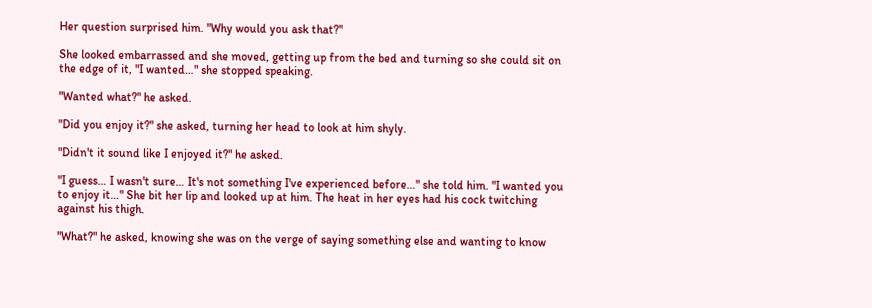Her question surprised him. "Why would you ask that?"

She looked embarrassed and she moved, getting up from the bed and turning so she could sit on the edge of it, "I wanted…" she stopped speaking.

"Wanted what?" he asked.

"Did you enjoy it?" she asked, turning her head to look at him shyly.

"Didn't it sound like I enjoyed it?" he asked.

"I guess… I wasn't sure… It's not something I've experienced before…" she told him. "I wanted you to enjoy it…" She bit her lip and looked up at him. The heat in her eyes had his cock twitching against his thigh.

"What?" he asked, knowing she was on the verge of saying something else and wanting to know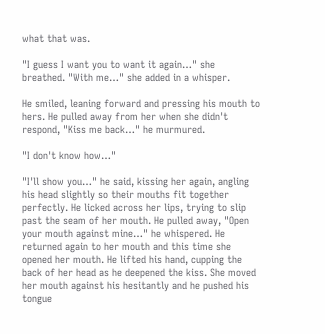what that was.

"I guess I want you to want it again…" she breathed. "With me…" she added in a whisper.

He smiled, leaning forward and pressing his mouth to hers. He pulled away from her when she didn't respond, "Kiss me back…" he murmured.

"I don't know how…"

"I'll show you…" he said, kissing her again, angling his head slightly so their mouths fit together perfectly. He licked across her lips, trying to slip past the seam of her mouth. He pulled away, "Open your mouth against mine…" he whispered. He returned again to her mouth and this time she opened her mouth. He lifted his hand, cupping the back of her head as he deepened the kiss. She moved her mouth against his hesitantly and he pushed his tongue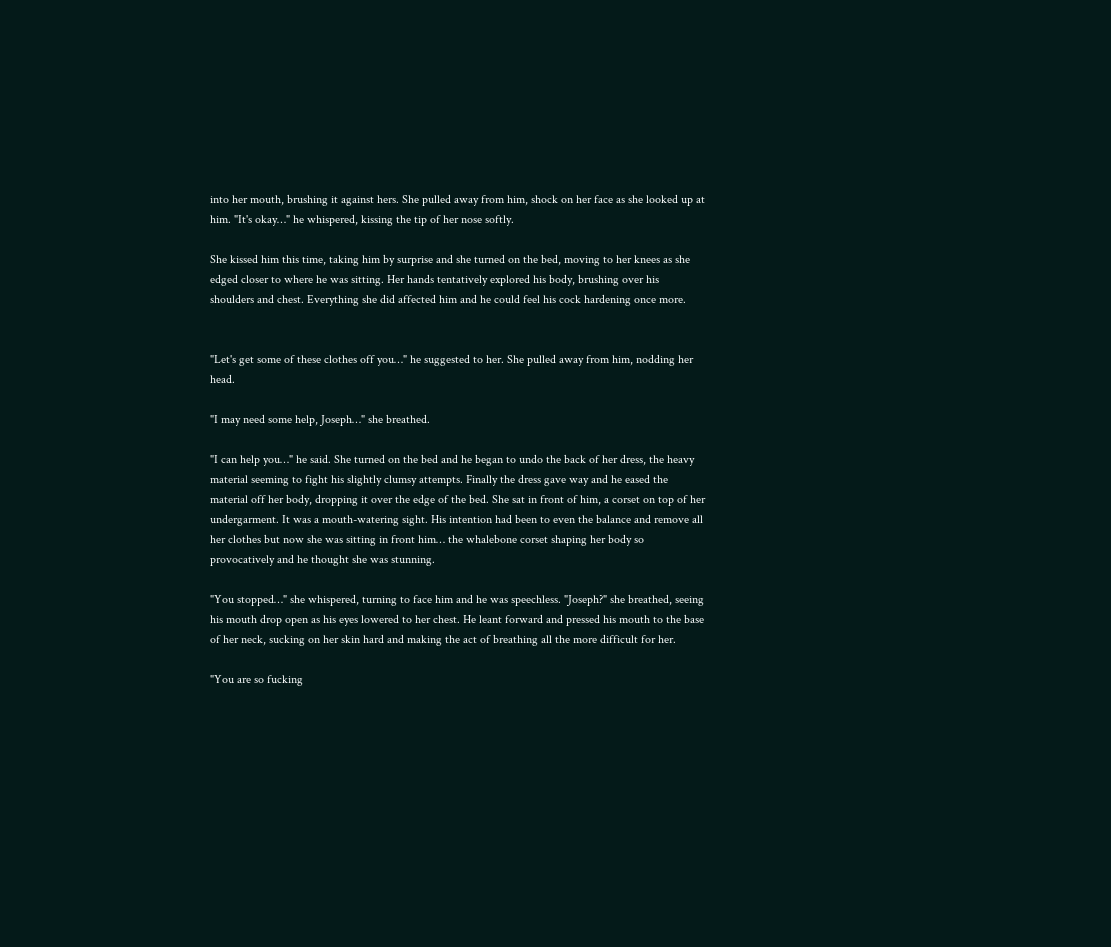into her mouth, brushing it against hers. She pulled away from him, shock on her face as she looked up at him. "It's okay…" he whispered, kissing the tip of her nose softly.

She kissed him this time, taking him by surprise and she turned on the bed, moving to her knees as she edged closer to where he was sitting. Her hands tentatively explored his body, brushing over his shoulders and chest. Everything she did affected him and he could feel his cock hardening once more.


"Let's get some of these clothes off you…" he suggested to her. She pulled away from him, nodding her head.

"I may need some help, Joseph…" she breathed.

"I can help you…" he said. She turned on the bed and he began to undo the back of her dress, the heavy material seeming to fight his slightly clumsy attempts. Finally the dress gave way and he eased the material off her body, dropping it over the edge of the bed. She sat in front of him, a corset on top of her undergarment. It was a mouth-watering sight. His intention had been to even the balance and remove all her clothes but now she was sitting in front him… the whalebone corset shaping her body so provocatively and he thought she was stunning.

"You stopped…" she whispered, turning to face him and he was speechless. "Joseph?" she breathed, seeing his mouth drop open as his eyes lowered to her chest. He leant forward and pressed his mouth to the base of her neck, sucking on her skin hard and making the act of breathing all the more difficult for her.

"You are so fucking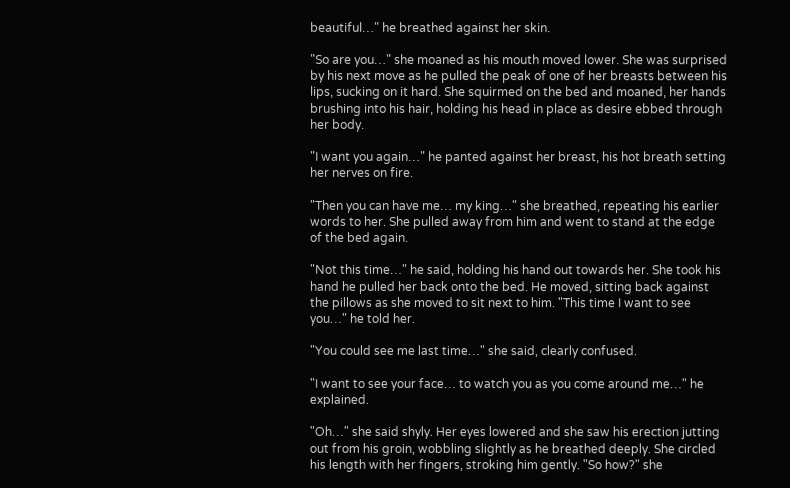beautiful…" he breathed against her skin.

"So are you…" she moaned as his mouth moved lower. She was surprised by his next move as he pulled the peak of one of her breasts between his lips, sucking on it hard. She squirmed on the bed and moaned, her hands brushing into his hair, holding his head in place as desire ebbed through her body.

"I want you again…" he panted against her breast, his hot breath setting her nerves on fire.

"Then you can have me… my king…" she breathed, repeating his earlier words to her. She pulled away from him and went to stand at the edge of the bed again.

"Not this time…" he said, holding his hand out towards her. She took his hand he pulled her back onto the bed. He moved, sitting back against the pillows as she moved to sit next to him. "This time I want to see you…" he told her.

"You could see me last time…" she said, clearly confused.

"I want to see your face… to watch you as you come around me…" he explained.

"Oh…" she said shyly. Her eyes lowered and she saw his erection jutting out from his groin, wobbling slightly as he breathed deeply. She circled his length with her fingers, stroking him gently. "So how?" she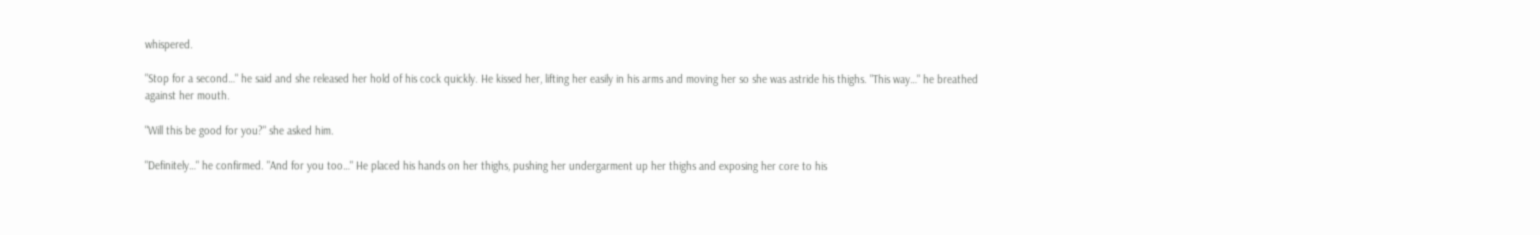whispered.

"Stop for a second…" he said and she released her hold of his cock quickly. He kissed her, lifting her easily in his arms and moving her so she was astride his thighs. "This way…" he breathed against her mouth.

"Will this be good for you?" she asked him.

"Definitely…" he confirmed. "And for you too…" He placed his hands on her thighs, pushing her undergarment up her thighs and exposing her core to his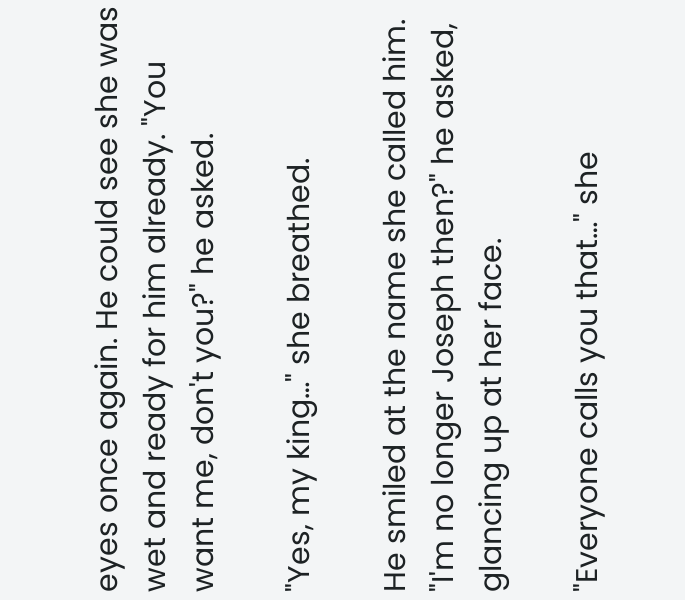eyes once again. He could see she was wet and ready for him already. "You want me, don't you?" he asked.

"Yes, my king…" she breathed.

He smiled at the name she called him. "I'm no longer Joseph then?" he asked, glancing up at her face.

"Everyone calls you that…" she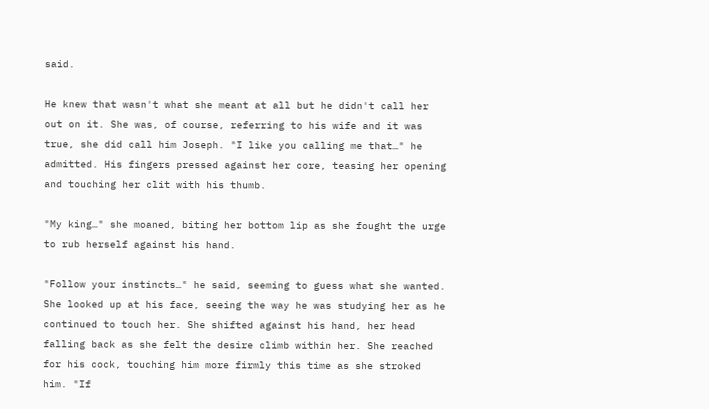said.

He knew that wasn't what she meant at all but he didn't call her out on it. She was, of course, referring to his wife and it was true, she did call him Joseph. "I like you calling me that…" he admitted. His fingers pressed against her core, teasing her opening and touching her clit with his thumb.

"My king…" she moaned, biting her bottom lip as she fought the urge to rub herself against his hand.

"Follow your instincts…" he said, seeming to guess what she wanted. She looked up at his face, seeing the way he was studying her as he continued to touch her. She shifted against his hand, her head falling back as she felt the desire climb within her. She reached for his cock, touching him more firmly this time as she stroked him. "If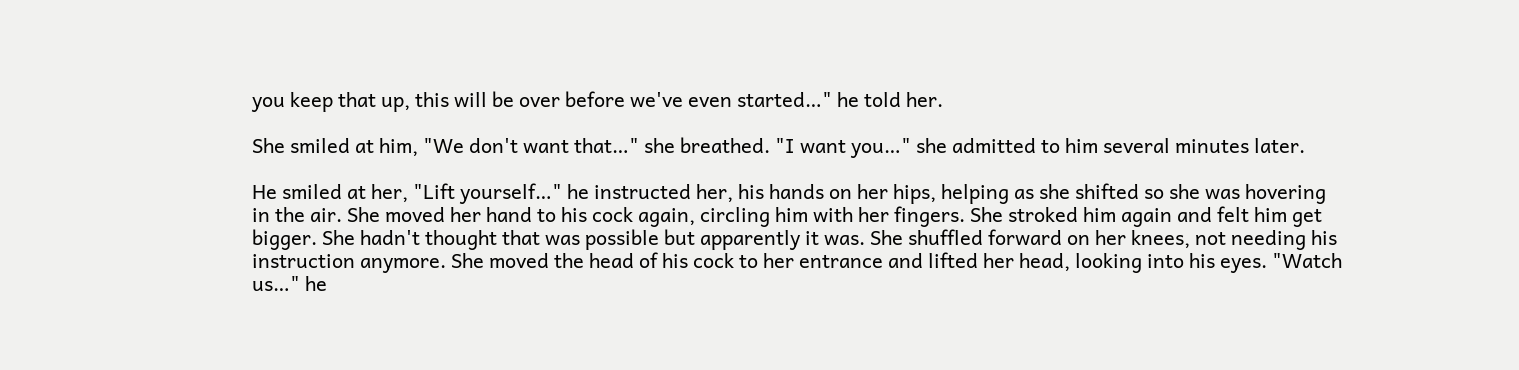you keep that up, this will be over before we've even started…" he told her.

She smiled at him, "We don't want that…" she breathed. "I want you…" she admitted to him several minutes later.

He smiled at her, "Lift yourself…" he instructed her, his hands on her hips, helping as she shifted so she was hovering in the air. She moved her hand to his cock again, circling him with her fingers. She stroked him again and felt him get bigger. She hadn't thought that was possible but apparently it was. She shuffled forward on her knees, not needing his instruction anymore. She moved the head of his cock to her entrance and lifted her head, looking into his eyes. "Watch us…" he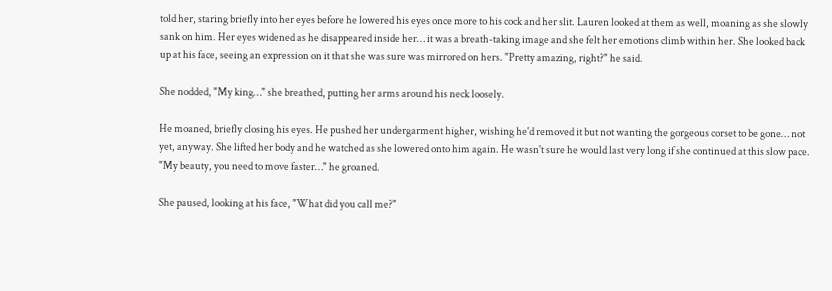told her, staring briefly into her eyes before he lowered his eyes once more to his cock and her slit. Lauren looked at them as well, moaning as she slowly sank on him. Her eyes widened as he disappeared inside her… it was a breath-taking image and she felt her emotions climb within her. She looked back up at his face, seeing an expression on it that she was sure was mirrored on hers. "Pretty amazing, right?" he said.

She nodded, "My king…" she breathed, putting her arms around his neck loosely.

He moaned, briefly closing his eyes. He pushed her undergarment higher, wishing he'd removed it but not wanting the gorgeous corset to be gone… not yet, anyway. She lifted her body and he watched as she lowered onto him again. He wasn't sure he would last very long if she continued at this slow pace. "My beauty, you need to move faster…" he groaned.

She paused, looking at his face, "What did you call me?"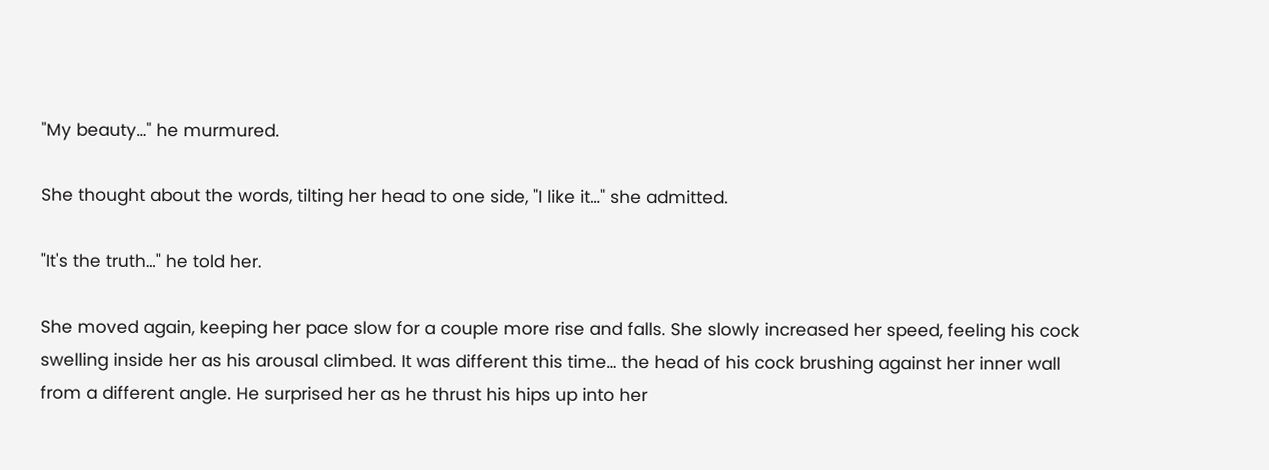"My beauty…" he murmured.

She thought about the words, tilting her head to one side, "I like it…" she admitted.

"It's the truth…" he told her.

She moved again, keeping her pace slow for a couple more rise and falls. She slowly increased her speed, feeling his cock swelling inside her as his arousal climbed. It was different this time… the head of his cock brushing against her inner wall from a different angle. He surprised her as he thrust his hips up into her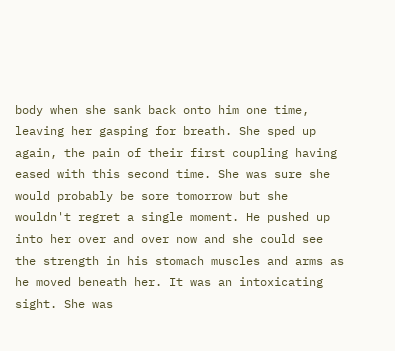body when she sank back onto him one time, leaving her gasping for breath. She sped up again, the pain of their first coupling having eased with this second time. She was sure she would probably be sore tomorrow but she wouldn't regret a single moment. He pushed up into her over and over now and she could see the strength in his stomach muscles and arms as he moved beneath her. It was an intoxicating sight. She was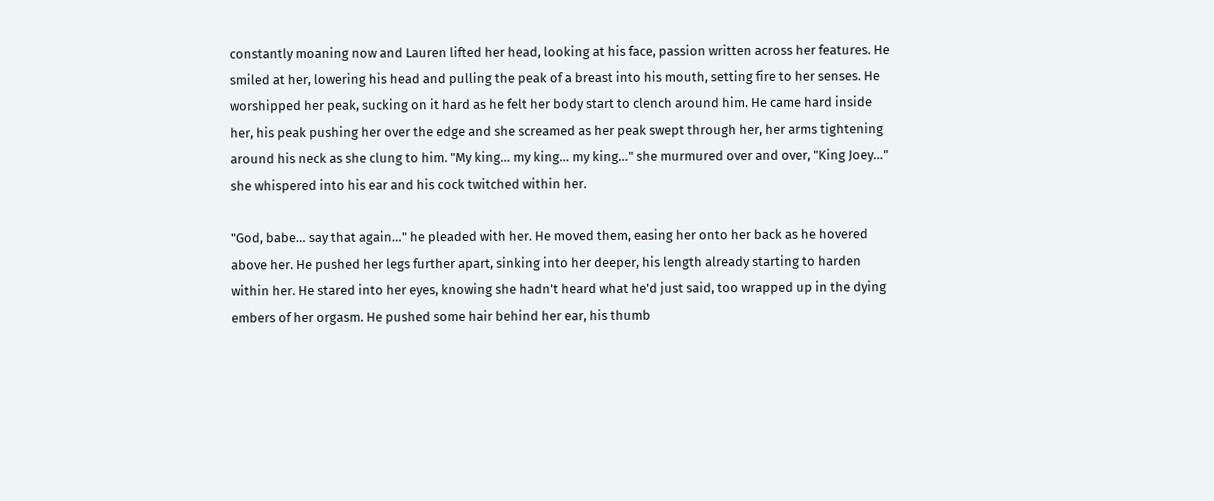constantly moaning now and Lauren lifted her head, looking at his face, passion written across her features. He smiled at her, lowering his head and pulling the peak of a breast into his mouth, setting fire to her senses. He worshipped her peak, sucking on it hard as he felt her body start to clench around him. He came hard inside her, his peak pushing her over the edge and she screamed as her peak swept through her, her arms tightening around his neck as she clung to him. "My king… my king… my king…" she murmured over and over, "King Joey…" she whispered into his ear and his cock twitched within her.

"God, babe… say that again…" he pleaded with her. He moved them, easing her onto her back as he hovered above her. He pushed her legs further apart, sinking into her deeper, his length already starting to harden within her. He stared into her eyes, knowing she hadn't heard what he'd just said, too wrapped up in the dying embers of her orgasm. He pushed some hair behind her ear, his thumb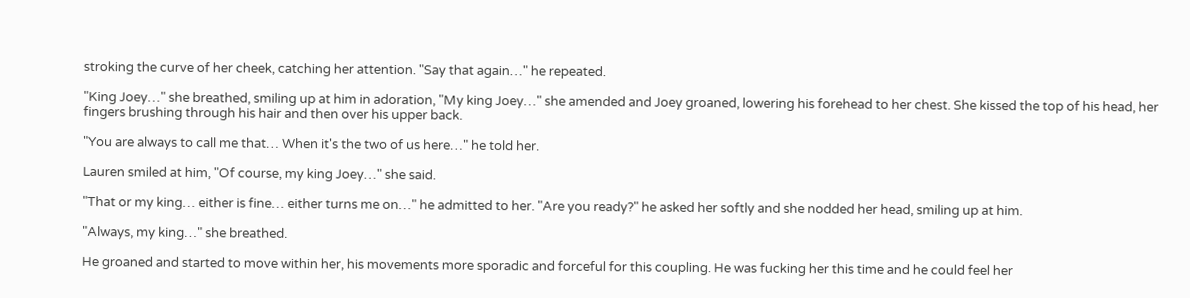stroking the curve of her cheek, catching her attention. "Say that again…" he repeated.

"King Joey…" she breathed, smiling up at him in adoration, "My king Joey…" she amended and Joey groaned, lowering his forehead to her chest. She kissed the top of his head, her fingers brushing through his hair and then over his upper back.

"You are always to call me that… When it's the two of us here…" he told her.

Lauren smiled at him, "Of course, my king Joey…" she said.

"That or my king… either is fine… either turns me on…" he admitted to her. "Are you ready?" he asked her softly and she nodded her head, smiling up at him.

"Always, my king…" she breathed.

He groaned and started to move within her, his movements more sporadic and forceful for this coupling. He was fucking her this time and he could feel her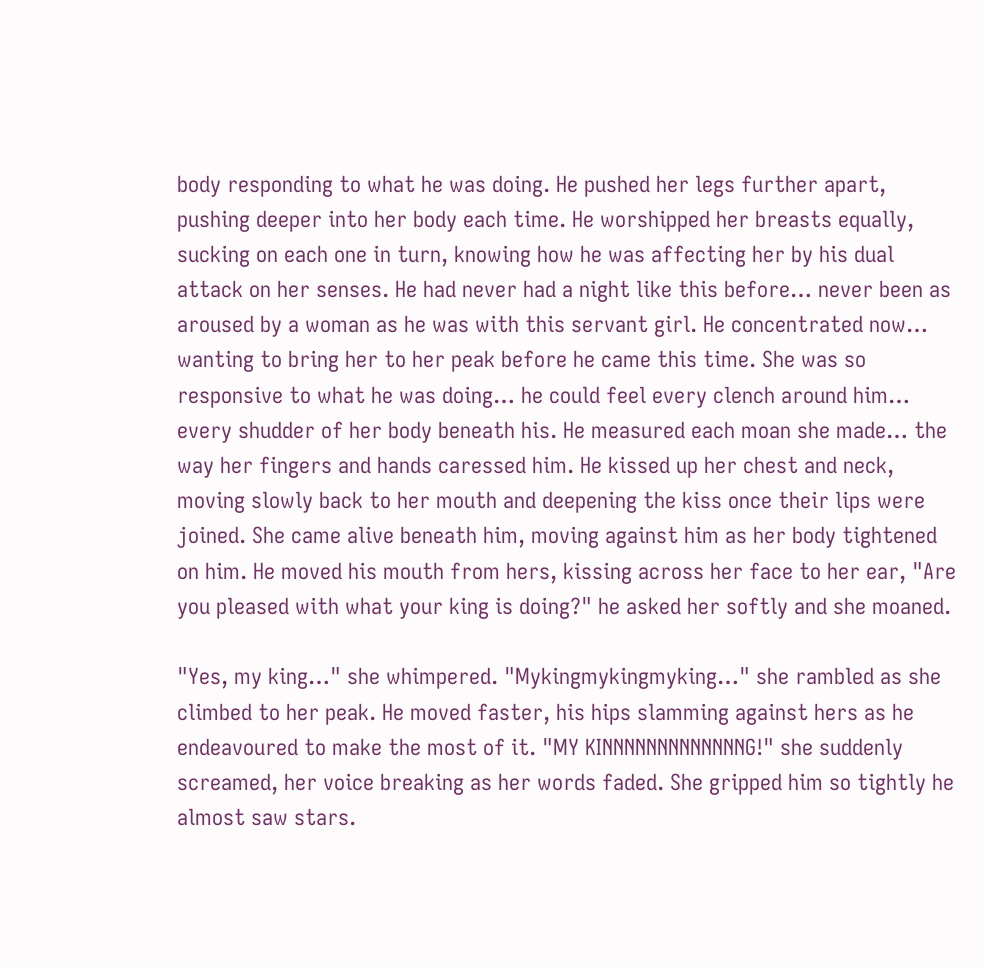body responding to what he was doing. He pushed her legs further apart, pushing deeper into her body each time. He worshipped her breasts equally, sucking on each one in turn, knowing how he was affecting her by his dual attack on her senses. He had never had a night like this before… never been as aroused by a woman as he was with this servant girl. He concentrated now… wanting to bring her to her peak before he came this time. She was so responsive to what he was doing… he could feel every clench around him… every shudder of her body beneath his. He measured each moan she made… the way her fingers and hands caressed him. He kissed up her chest and neck, moving slowly back to her mouth and deepening the kiss once their lips were joined. She came alive beneath him, moving against him as her body tightened on him. He moved his mouth from hers, kissing across her face to her ear, "Are you pleased with what your king is doing?" he asked her softly and she moaned.

"Yes, my king…" she whimpered. "Mykingmykingmyking…" she rambled as she climbed to her peak. He moved faster, his hips slamming against hers as he endeavoured to make the most of it. "MY KINNNNNNNNNNNNNG!" she suddenly screamed, her voice breaking as her words faded. She gripped him so tightly he almost saw stars.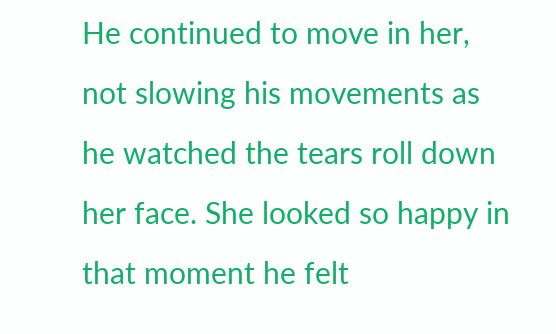He continued to move in her, not slowing his movements as he watched the tears roll down her face. She looked so happy in that moment he felt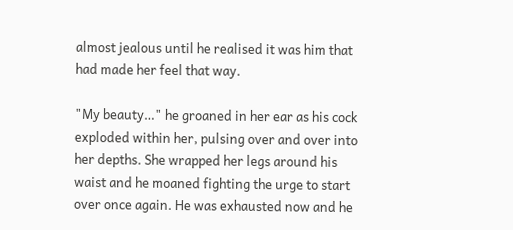almost jealous until he realised it was him that had made her feel that way.

"My beauty…" he groaned in her ear as his cock exploded within her, pulsing over and over into her depths. She wrapped her legs around his waist and he moaned fighting the urge to start over once again. He was exhausted now and he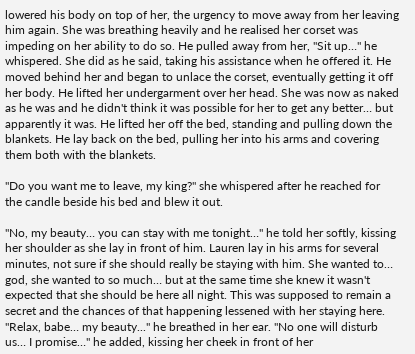lowered his body on top of her, the urgency to move away from her leaving him again. She was breathing heavily and he realised her corset was impeding on her ability to do so. He pulled away from her, "Sit up…" he whispered. She did as he said, taking his assistance when he offered it. He moved behind her and began to unlace the corset, eventually getting it off her body. He lifted her undergarment over her head. She was now as naked as he was and he didn't think it was possible for her to get any better… but apparently it was. He lifted her off the bed, standing and pulling down the blankets. He lay back on the bed, pulling her into his arms and covering them both with the blankets.

"Do you want me to leave, my king?" she whispered after he reached for the candle beside his bed and blew it out.

"No, my beauty… you can stay with me tonight…" he told her softly, kissing her shoulder as she lay in front of him. Lauren lay in his arms for several minutes, not sure if she should really be staying with him. She wanted to… god, she wanted to so much… but at the same time she knew it wasn't expected that she should be here all night. This was supposed to remain a secret and the chances of that happening lessened with her staying here. "Relax, babe… my beauty..." he breathed in her ear. "No one will disturb us… I promise…" he added, kissing her cheek in front of her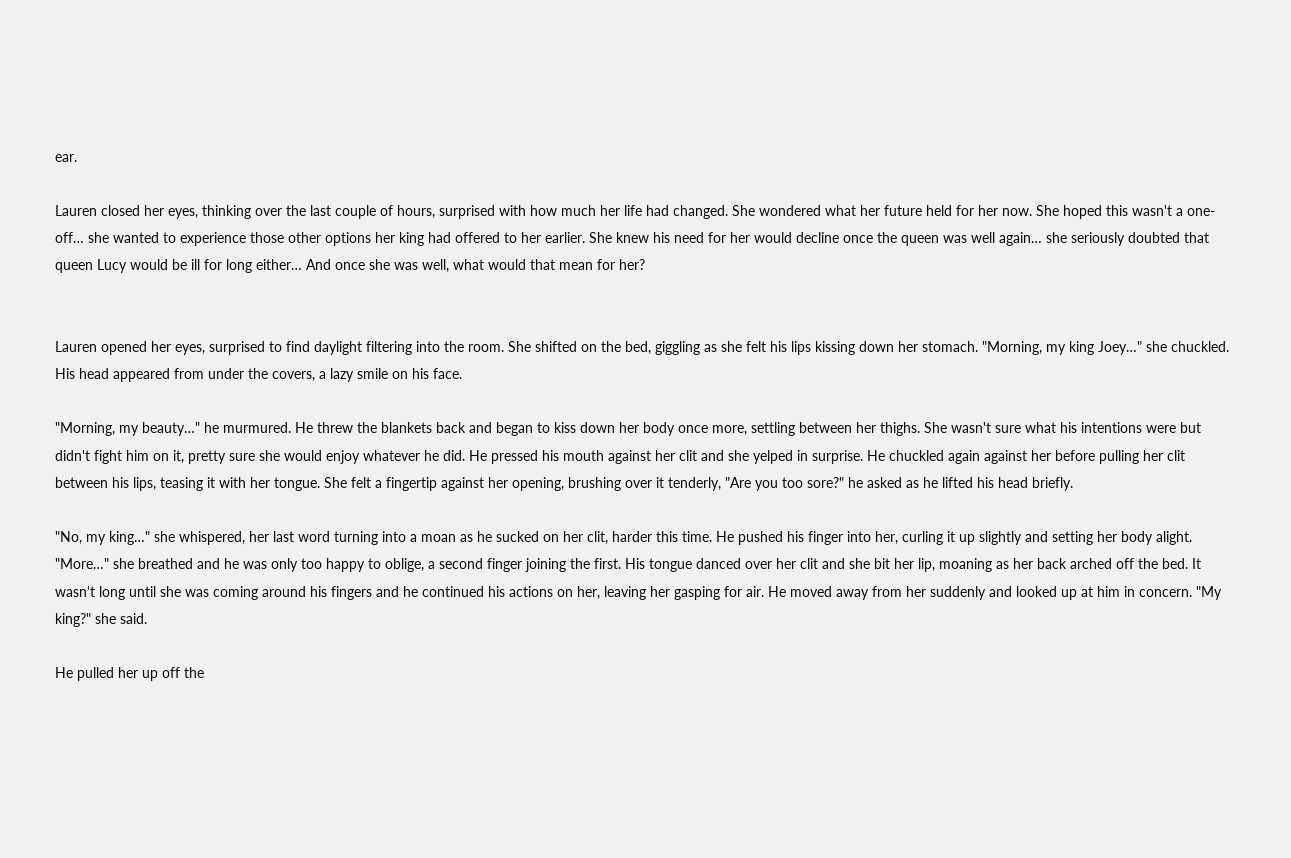ear.

Lauren closed her eyes, thinking over the last couple of hours, surprised with how much her life had changed. She wondered what her future held for her now. She hoped this wasn't a one-off… she wanted to experience those other options her king had offered to her earlier. She knew his need for her would decline once the queen was well again… she seriously doubted that queen Lucy would be ill for long either… And once she was well, what would that mean for her?


Lauren opened her eyes, surprised to find daylight filtering into the room. She shifted on the bed, giggling as she felt his lips kissing down her stomach. "Morning, my king Joey…" she chuckled. His head appeared from under the covers, a lazy smile on his face.

"Morning, my beauty…" he murmured. He threw the blankets back and began to kiss down her body once more, settling between her thighs. She wasn't sure what his intentions were but didn't fight him on it, pretty sure she would enjoy whatever he did. He pressed his mouth against her clit and she yelped in surprise. He chuckled again against her before pulling her clit between his lips, teasing it with her tongue. She felt a fingertip against her opening, brushing over it tenderly, "Are you too sore?" he asked as he lifted his head briefly.

"No, my king…" she whispered, her last word turning into a moan as he sucked on her clit, harder this time. He pushed his finger into her, curling it up slightly and setting her body alight. "More…" she breathed and he was only too happy to oblige, a second finger joining the first. His tongue danced over her clit and she bit her lip, moaning as her back arched off the bed. It wasn't long until she was coming around his fingers and he continued his actions on her, leaving her gasping for air. He moved away from her suddenly and looked up at him in concern. "My king?" she said.

He pulled her up off the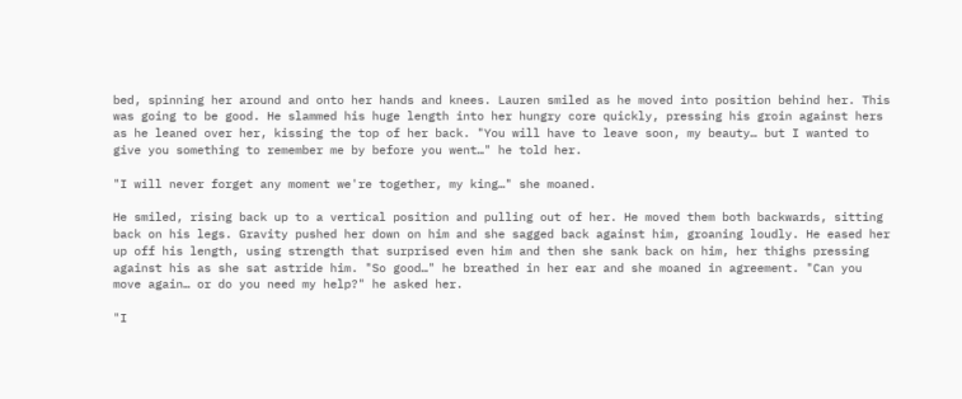bed, spinning her around and onto her hands and knees. Lauren smiled as he moved into position behind her. This was going to be good. He slammed his huge length into her hungry core quickly, pressing his groin against hers as he leaned over her, kissing the top of her back. "You will have to leave soon, my beauty… but I wanted to give you something to remember me by before you went…" he told her.

"I will never forget any moment we're together, my king…" she moaned.

He smiled, rising back up to a vertical position and pulling out of her. He moved them both backwards, sitting back on his legs. Gravity pushed her down on him and she sagged back against him, groaning loudly. He eased her up off his length, using strength that surprised even him and then she sank back on him, her thighs pressing against his as she sat astride him. "So good…" he breathed in her ear and she moaned in agreement. "Can you move again… or do you need my help?" he asked her.

"I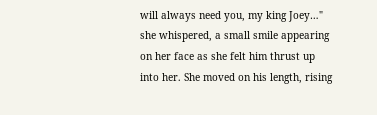will always need you, my king Joey…" she whispered, a small smile appearing on her face as she felt him thrust up into her. She moved on his length, rising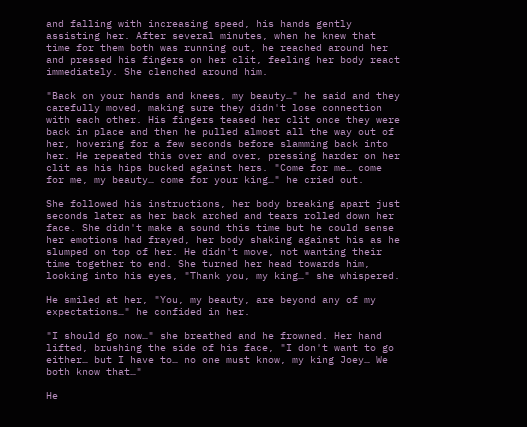and falling with increasing speed, his hands gently assisting her. After several minutes, when he knew that time for them both was running out, he reached around her and pressed his fingers on her clit, feeling her body react immediately. She clenched around him.

"Back on your hands and knees, my beauty…" he said and they carefully moved, making sure they didn't lose connection with each other. His fingers teased her clit once they were back in place and then he pulled almost all the way out of her, hovering for a few seconds before slamming back into her. He repeated this over and over, pressing harder on her clit as his hips bucked against hers. "Come for me… come for me, my beauty… come for your king…" he cried out.

She followed his instructions, her body breaking apart just seconds later as her back arched and tears rolled down her face. She didn't make a sound this time but he could sense her emotions had frayed, her body shaking against his as he slumped on top of her. He didn't move, not wanting their time together to end. She turned her head towards him, looking into his eyes, "Thank you, my king…" she whispered.

He smiled at her, "You, my beauty, are beyond any of my expectations…" he confided in her.

"I should go now…" she breathed and he frowned. Her hand lifted, brushing the side of his face, "I don't want to go either… but I have to… no one must know, my king Joey… We both know that…"

He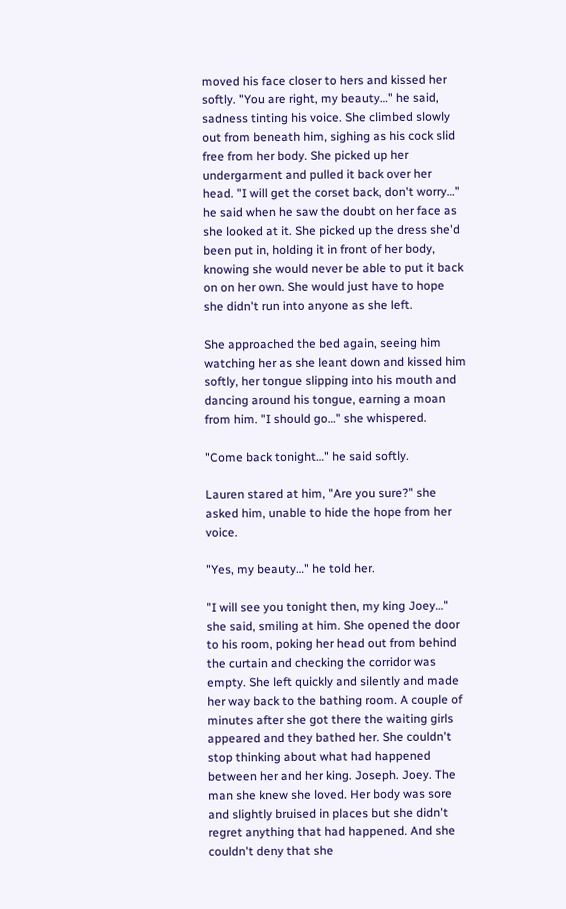moved his face closer to hers and kissed her softly. "You are right, my beauty…" he said, sadness tinting his voice. She climbed slowly out from beneath him, sighing as his cock slid free from her body. She picked up her undergarment and pulled it back over her head. "I will get the corset back, don't worry…" he said when he saw the doubt on her face as she looked at it. She picked up the dress she'd been put in, holding it in front of her body, knowing she would never be able to put it back on on her own. She would just have to hope she didn't run into anyone as she left.

She approached the bed again, seeing him watching her as she leant down and kissed him softly, her tongue slipping into his mouth and dancing around his tongue, earning a moan from him. "I should go…" she whispered.

"Come back tonight…" he said softly.

Lauren stared at him, "Are you sure?" she asked him, unable to hide the hope from her voice.

"Yes, my beauty…" he told her.

"I will see you tonight then, my king Joey…" she said, smiling at him. She opened the door to his room, poking her head out from behind the curtain and checking the corridor was empty. She left quickly and silently and made her way back to the bathing room. A couple of minutes after she got there the waiting girls appeared and they bathed her. She couldn't stop thinking about what had happened between her and her king. Joseph. Joey. The man she knew she loved. Her body was sore and slightly bruised in places but she didn't regret anything that had happened. And she couldn't deny that she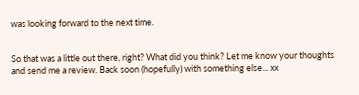was looking forward to the next time.


So that was a little out there, right? What did you think? Let me know your thoughts and send me a review. Back soon (hopefully) with something else... xx